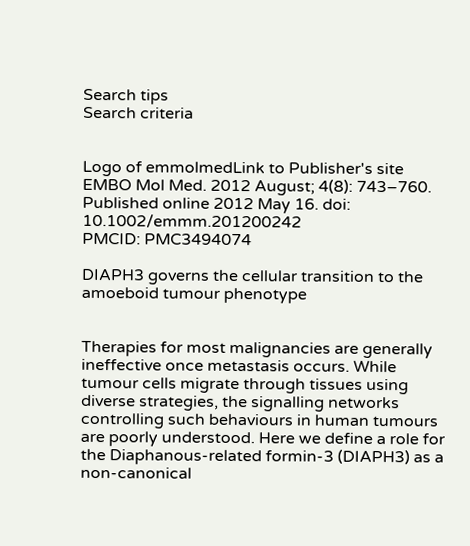Search tips
Search criteria


Logo of emmolmedLink to Publisher's site
EMBO Mol Med. 2012 August; 4(8): 743–760.
Published online 2012 May 16. doi:  10.1002/emmm.201200242
PMCID: PMC3494074

DIAPH3 governs the cellular transition to the amoeboid tumour phenotype


Therapies for most malignancies are generally ineffective once metastasis occurs. While tumour cells migrate through tissues using diverse strategies, the signalling networks controlling such behaviours in human tumours are poorly understood. Here we define a role for the Diaphanous-related formin-3 (DIAPH3) as a non-canonical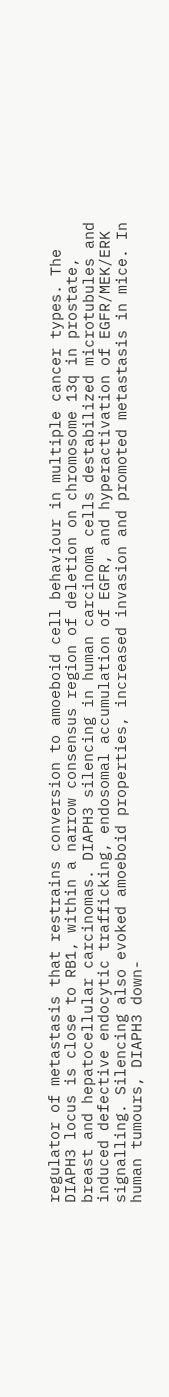regulator of metastasis that restrains conversion to amoeboid cell behaviour in multiple cancer types. The DIAPH3 locus is close to RB1, within a narrow consensus region of deletion on chromosome 13q in prostate, breast and hepatocellular carcinomas. DIAPH3 silencing in human carcinoma cells destabilized microtubules and induced defective endocytic trafficking, endosomal accumulation of EGFR, and hyperactivation of EGFR/MEK/ERK signalling. Silencing also evoked amoeboid properties, increased invasion and promoted metastasis in mice. In human tumours, DIAPH3 down-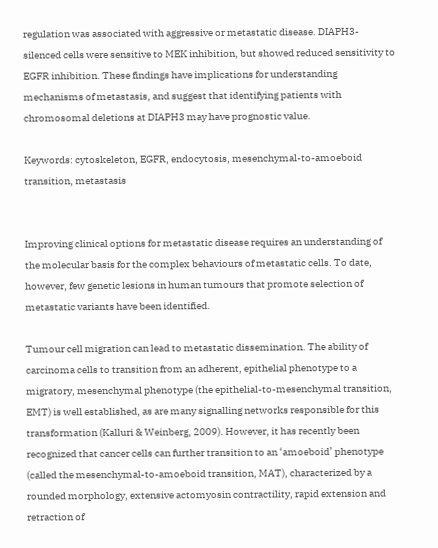regulation was associated with aggressive or metastatic disease. DIAPH3-silenced cells were sensitive to MEK inhibition, but showed reduced sensitivity to EGFR inhibition. These findings have implications for understanding mechanisms of metastasis, and suggest that identifying patients with chromosomal deletions at DIAPH3 may have prognostic value.

Keywords: cytoskeleton, EGFR, endocytosis, mesenchymal-to-amoeboid transition, metastasis


Improving clinical options for metastatic disease requires an understanding of the molecular basis for the complex behaviours of metastatic cells. To date, however, few genetic lesions in human tumours that promote selection of metastatic variants have been identified.

Tumour cell migration can lead to metastatic dissemination. The ability of carcinoma cells to transition from an adherent, epithelial phenotype to a migratory, mesenchymal phenotype (the epithelial-to-mesenchymal transition, EMT) is well established, as are many signalling networks responsible for this transformation (Kalluri & Weinberg, 2009). However, it has recently been recognized that cancer cells can further transition to an ‘amoeboid’ phenotype (called the mesenchymal-to-amoeboid transition, MAT), characterized by a rounded morphology, extensive actomyosin contractility, rapid extension and retraction of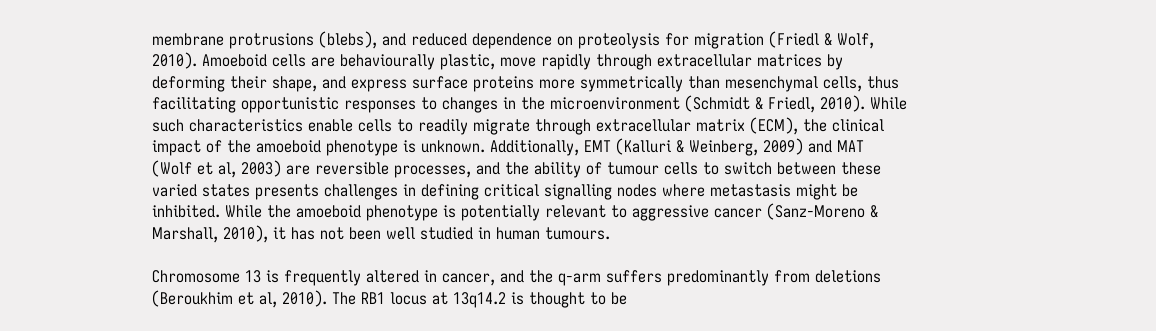membrane protrusions (blebs), and reduced dependence on proteolysis for migration (Friedl & Wolf, 2010). Amoeboid cells are behaviourally plastic, move rapidly through extracellular matrices by deforming their shape, and express surface proteins more symmetrically than mesenchymal cells, thus facilitating opportunistic responses to changes in the microenvironment (Schmidt & Friedl, 2010). While such characteristics enable cells to readily migrate through extracellular matrix (ECM), the clinical impact of the amoeboid phenotype is unknown. Additionally, EMT (Kalluri & Weinberg, 2009) and MAT (Wolf et al, 2003) are reversible processes, and the ability of tumour cells to switch between these varied states presents challenges in defining critical signalling nodes where metastasis might be inhibited. While the amoeboid phenotype is potentially relevant to aggressive cancer (Sanz-Moreno & Marshall, 2010), it has not been well studied in human tumours.

Chromosome 13 is frequently altered in cancer, and the q-arm suffers predominantly from deletions (Beroukhim et al, 2010). The RB1 locus at 13q14.2 is thought to be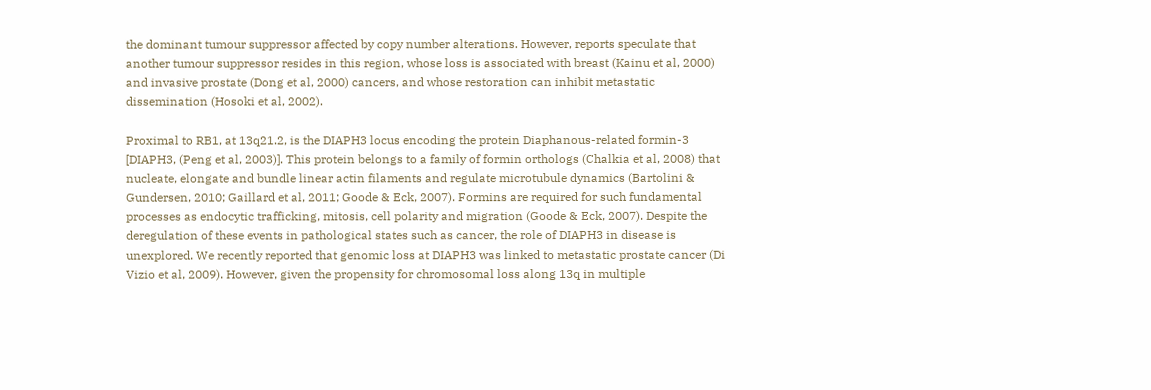the dominant tumour suppressor affected by copy number alterations. However, reports speculate that another tumour suppressor resides in this region, whose loss is associated with breast (Kainu et al, 2000) and invasive prostate (Dong et al, 2000) cancers, and whose restoration can inhibit metastatic dissemination (Hosoki et al, 2002).

Proximal to RB1, at 13q21.2, is the DIAPH3 locus encoding the protein Diaphanous-related formin-3 [DIAPH3, (Peng et al, 2003)]. This protein belongs to a family of formin orthologs (Chalkia et al, 2008) that nucleate, elongate and bundle linear actin filaments and regulate microtubule dynamics (Bartolini & Gundersen, 2010; Gaillard et al, 2011; Goode & Eck, 2007). Formins are required for such fundamental processes as endocytic trafficking, mitosis, cell polarity and migration (Goode & Eck, 2007). Despite the deregulation of these events in pathological states such as cancer, the role of DIAPH3 in disease is unexplored. We recently reported that genomic loss at DIAPH3 was linked to metastatic prostate cancer (Di Vizio et al, 2009). However, given the propensity for chromosomal loss along 13q in multiple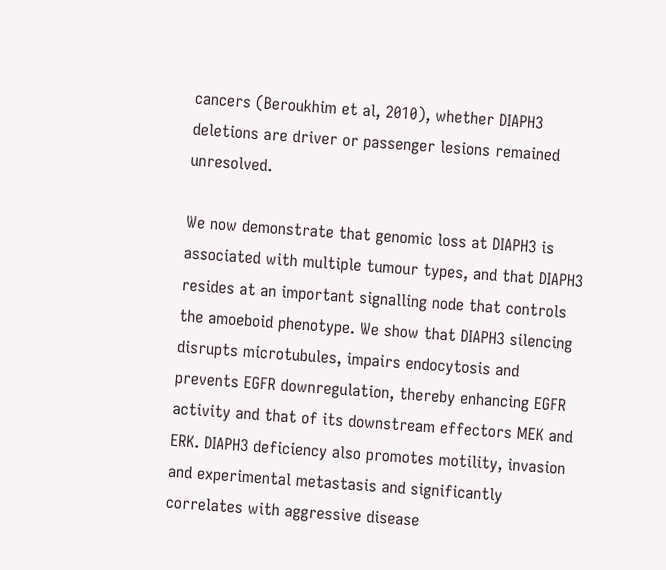cancers (Beroukhim et al, 2010), whether DIAPH3 deletions are driver or passenger lesions remained unresolved.

We now demonstrate that genomic loss at DIAPH3 is associated with multiple tumour types, and that DIAPH3 resides at an important signalling node that controls the amoeboid phenotype. We show that DIAPH3 silencing disrupts microtubules, impairs endocytosis and prevents EGFR downregulation, thereby enhancing EGFR activity and that of its downstream effectors MEK and ERK. DIAPH3 deficiency also promotes motility, invasion and experimental metastasis and significantly correlates with aggressive disease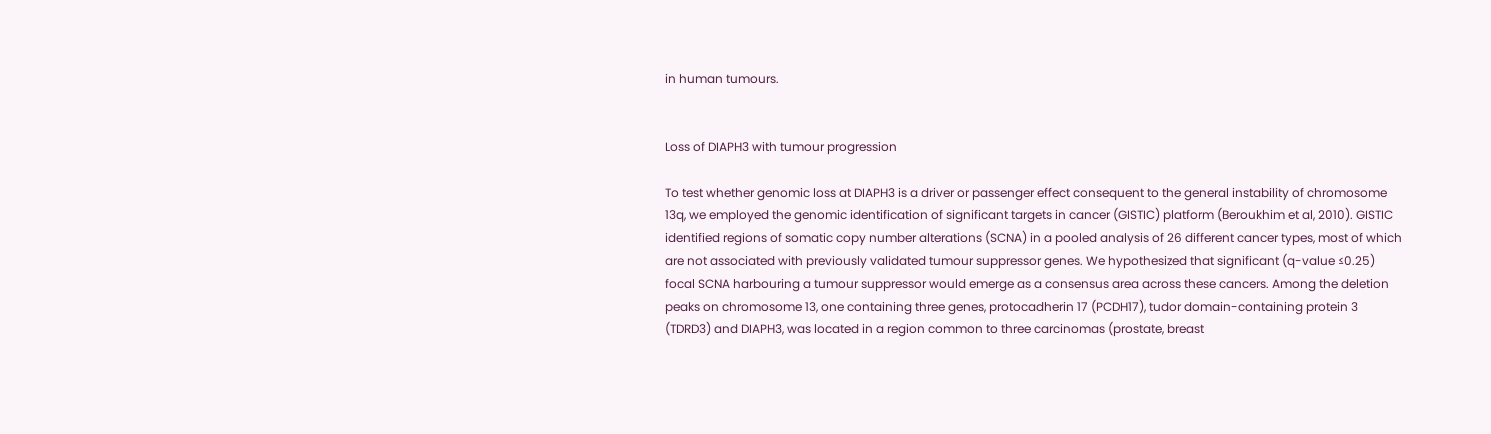in human tumours.


Loss of DIAPH3 with tumour progression

To test whether genomic loss at DIAPH3 is a driver or passenger effect consequent to the general instability of chromosome 13q, we employed the genomic identification of significant targets in cancer (GISTIC) platform (Beroukhim et al, 2010). GISTIC identified regions of somatic copy number alterations (SCNA) in a pooled analysis of 26 different cancer types, most of which are not associated with previously validated tumour suppressor genes. We hypothesized that significant (q-value ≤0.25) focal SCNA harbouring a tumour suppressor would emerge as a consensus area across these cancers. Among the deletion peaks on chromosome 13, one containing three genes, protocadherin 17 (PCDH17), tudor domain-containing protein 3 (TDRD3) and DIAPH3, was located in a region common to three carcinomas (prostate, breast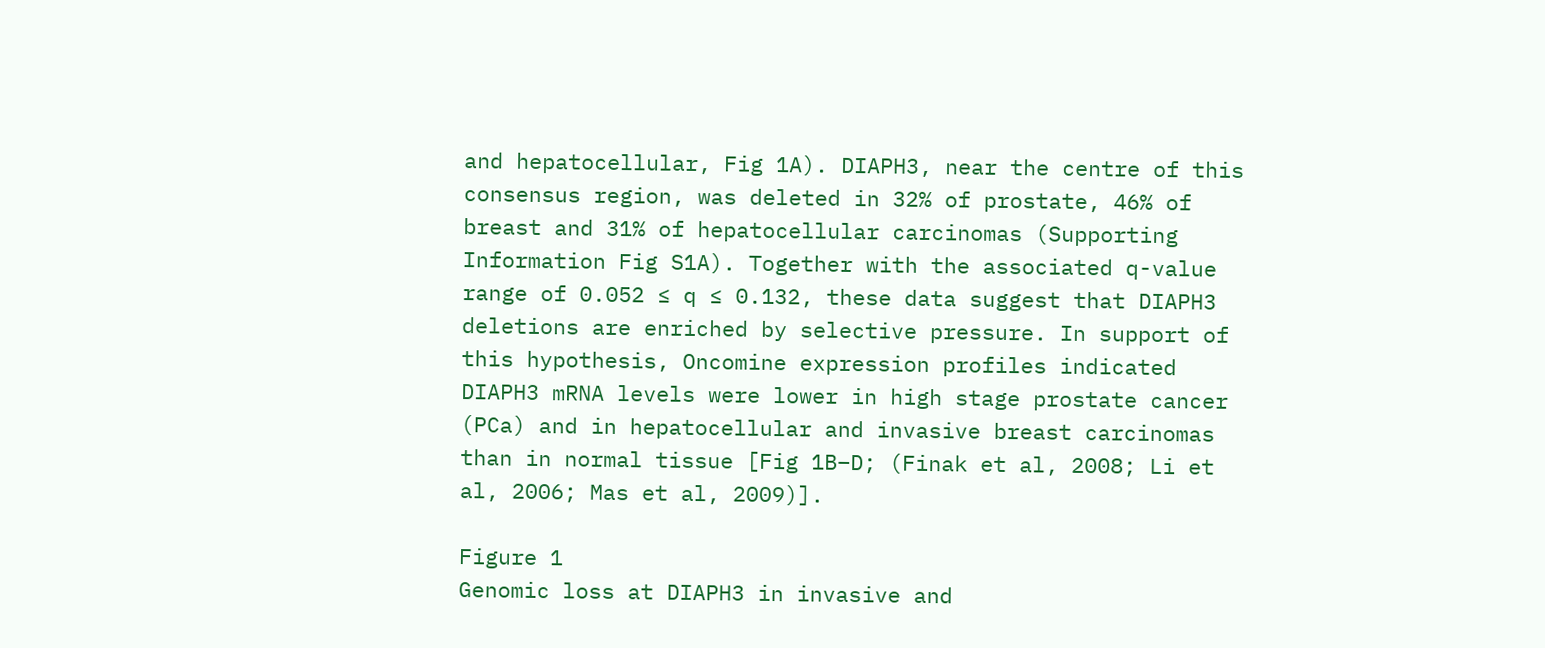and hepatocellular, Fig 1A). DIAPH3, near the centre of this consensus region, was deleted in 32% of prostate, 46% of breast and 31% of hepatocellular carcinomas (Supporting Information Fig S1A). Together with the associated q-value range of 0.052 ≤ q ≤ 0.132, these data suggest that DIAPH3 deletions are enriched by selective pressure. In support of this hypothesis, Oncomine expression profiles indicated DIAPH3 mRNA levels were lower in high stage prostate cancer (PCa) and in hepatocellular and invasive breast carcinomas than in normal tissue [Fig 1B–D; (Finak et al, 2008; Li et al, 2006; Mas et al, 2009)].

Figure 1
Genomic loss at DIAPH3 in invasive and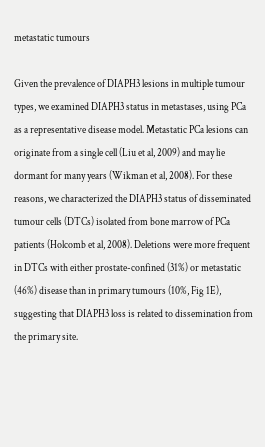metastatic tumours

Given the prevalence of DIAPH3 lesions in multiple tumour types, we examined DIAPH3 status in metastases, using PCa as a representative disease model. Metastatic PCa lesions can originate from a single cell (Liu et al, 2009) and may lie dormant for many years (Wikman et al, 2008). For these reasons, we characterized the DIAPH3 status of disseminated tumour cells (DTCs) isolated from bone marrow of PCa patients (Holcomb et al, 2008). Deletions were more frequent in DTCs with either prostate-confined (31%) or metastatic (46%) disease than in primary tumours (10%, Fig 1E), suggesting that DIAPH3 loss is related to dissemination from the primary site.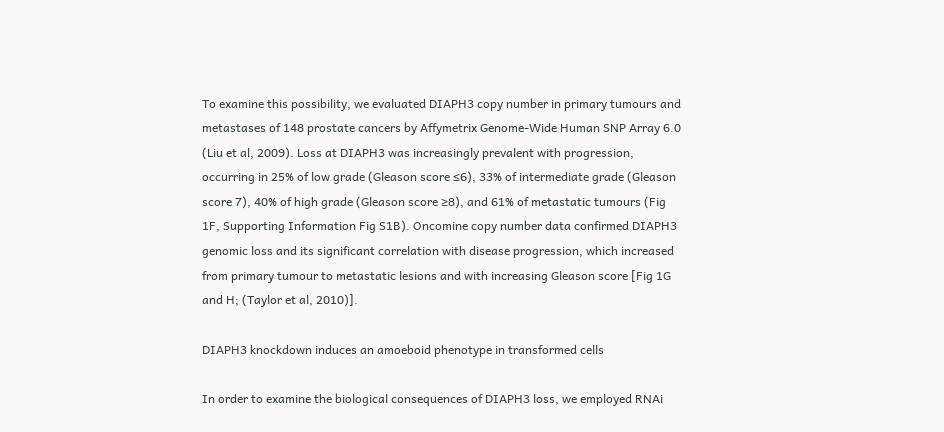To examine this possibility, we evaluated DIAPH3 copy number in primary tumours and metastases of 148 prostate cancers by Affymetrix Genome-Wide Human SNP Array 6.0 (Liu et al, 2009). Loss at DIAPH3 was increasingly prevalent with progression, occurring in 25% of low grade (Gleason score ≤6), 33% of intermediate grade (Gleason score 7), 40% of high grade (Gleason score ≥8), and 61% of metastatic tumours (Fig 1F, Supporting Information Fig S1B). Oncomine copy number data confirmed DIAPH3 genomic loss and its significant correlation with disease progression, which increased from primary tumour to metastatic lesions and with increasing Gleason score [Fig 1G and H; (Taylor et al, 2010)].

DIAPH3 knockdown induces an amoeboid phenotype in transformed cells

In order to examine the biological consequences of DIAPH3 loss, we employed RNAi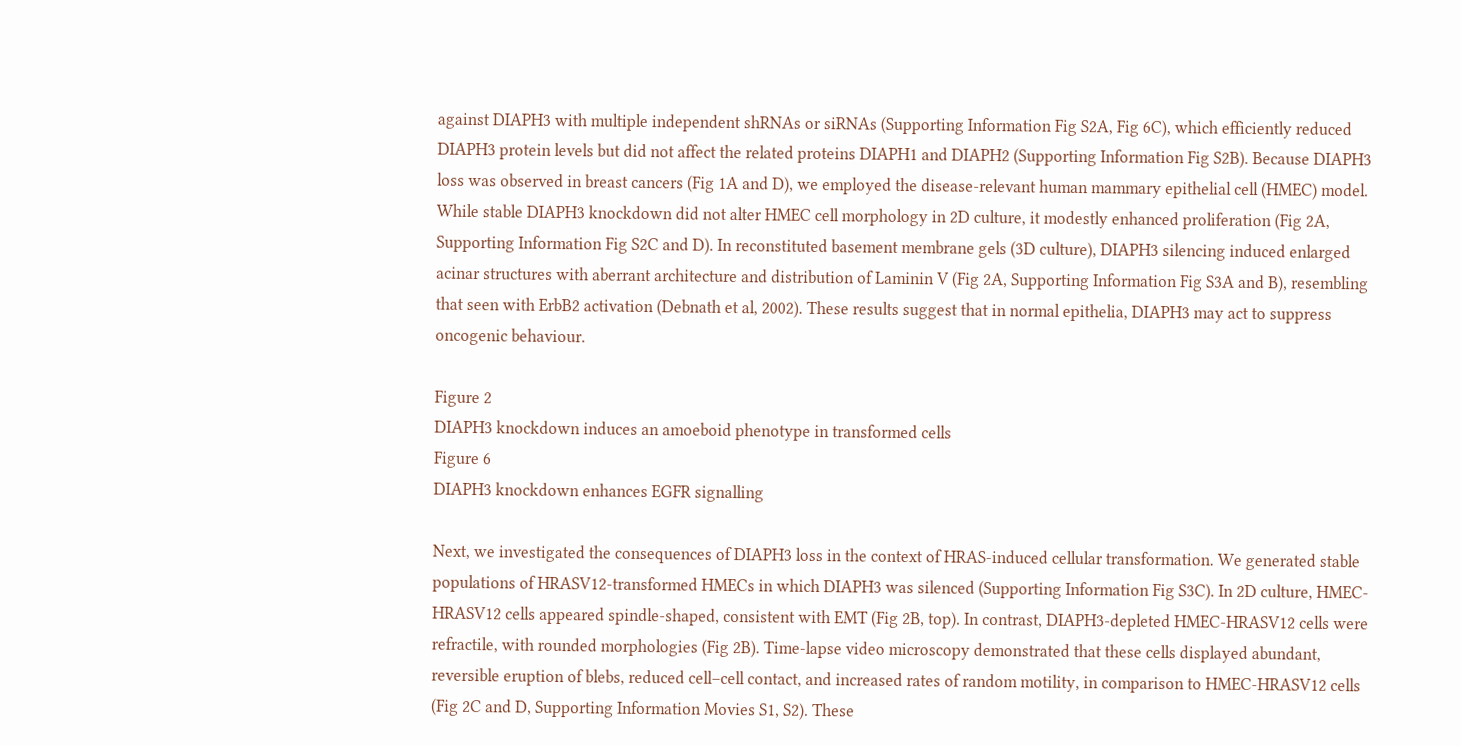against DIAPH3 with multiple independent shRNAs or siRNAs (Supporting Information Fig S2A, Fig 6C), which efficiently reduced DIAPH3 protein levels but did not affect the related proteins DIAPH1 and DIAPH2 (Supporting Information Fig S2B). Because DIAPH3 loss was observed in breast cancers (Fig 1A and D), we employed the disease-relevant human mammary epithelial cell (HMEC) model. While stable DIAPH3 knockdown did not alter HMEC cell morphology in 2D culture, it modestly enhanced proliferation (Fig 2A, Supporting Information Fig S2C and D). In reconstituted basement membrane gels (3D culture), DIAPH3 silencing induced enlarged acinar structures with aberrant architecture and distribution of Laminin V (Fig 2A, Supporting Information Fig S3A and B), resembling that seen with ErbB2 activation (Debnath et al, 2002). These results suggest that in normal epithelia, DIAPH3 may act to suppress oncogenic behaviour.

Figure 2
DIAPH3 knockdown induces an amoeboid phenotype in transformed cells
Figure 6
DIAPH3 knockdown enhances EGFR signalling

Next, we investigated the consequences of DIAPH3 loss in the context of HRAS-induced cellular transformation. We generated stable populations of HRASV12-transformed HMECs in which DIAPH3 was silenced (Supporting Information Fig S3C). In 2D culture, HMEC-HRASV12 cells appeared spindle-shaped, consistent with EMT (Fig 2B, top). In contrast, DIAPH3-depleted HMEC-HRASV12 cells were refractile, with rounded morphologies (Fig 2B). Time-lapse video microscopy demonstrated that these cells displayed abundant, reversible eruption of blebs, reduced cell–cell contact, and increased rates of random motility, in comparison to HMEC-HRASV12 cells (Fig 2C and D, Supporting Information Movies S1, S2). These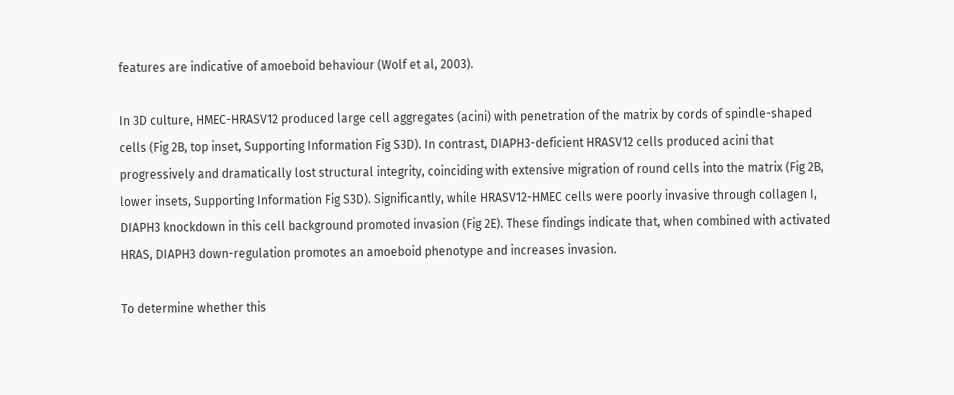features are indicative of amoeboid behaviour (Wolf et al, 2003).

In 3D culture, HMEC-HRASV12 produced large cell aggregates (acini) with penetration of the matrix by cords of spindle-shaped cells (Fig 2B, top inset, Supporting Information Fig S3D). In contrast, DIAPH3-deficient HRASV12 cells produced acini that progressively and dramatically lost structural integrity, coinciding with extensive migration of round cells into the matrix (Fig 2B, lower insets, Supporting Information Fig S3D). Significantly, while HRASV12-HMEC cells were poorly invasive through collagen I, DIAPH3 knockdown in this cell background promoted invasion (Fig 2E). These findings indicate that, when combined with activated HRAS, DIAPH3 down-regulation promotes an amoeboid phenotype and increases invasion.

To determine whether this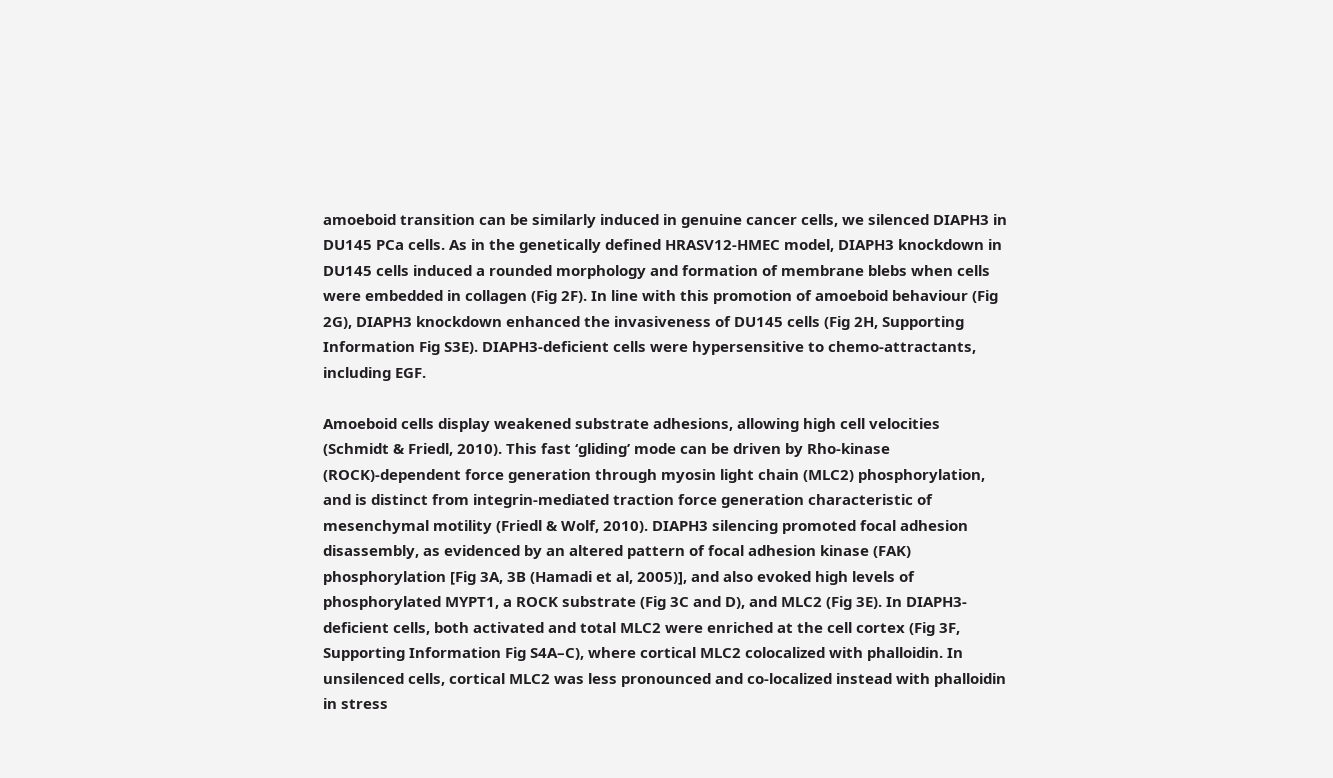amoeboid transition can be similarly induced in genuine cancer cells, we silenced DIAPH3 in DU145 PCa cells. As in the genetically defined HRASV12-HMEC model, DIAPH3 knockdown in DU145 cells induced a rounded morphology and formation of membrane blebs when cells were embedded in collagen (Fig 2F). In line with this promotion of amoeboid behaviour (Fig 2G), DIAPH3 knockdown enhanced the invasiveness of DU145 cells (Fig 2H, Supporting Information Fig S3E). DIAPH3-deficient cells were hypersensitive to chemo-attractants, including EGF.

Amoeboid cells display weakened substrate adhesions, allowing high cell velocities (Schmidt & Friedl, 2010). This fast ‘gliding’ mode can be driven by Rho-kinase (ROCK)-dependent force generation through myosin light chain (MLC2) phosphorylation, and is distinct from integrin-mediated traction force generation characteristic of mesenchymal motility (Friedl & Wolf, 2010). DIAPH3 silencing promoted focal adhesion disassembly, as evidenced by an altered pattern of focal adhesion kinase (FAK) phosphorylation [Fig 3A, 3B (Hamadi et al, 2005)], and also evoked high levels of phosphorylated MYPT1, a ROCK substrate (Fig 3C and D), and MLC2 (Fig 3E). In DIAPH3-deficient cells, both activated and total MLC2 were enriched at the cell cortex (Fig 3F, Supporting Information Fig S4A–C), where cortical MLC2 colocalized with phalloidin. In unsilenced cells, cortical MLC2 was less pronounced and co-localized instead with phalloidin in stress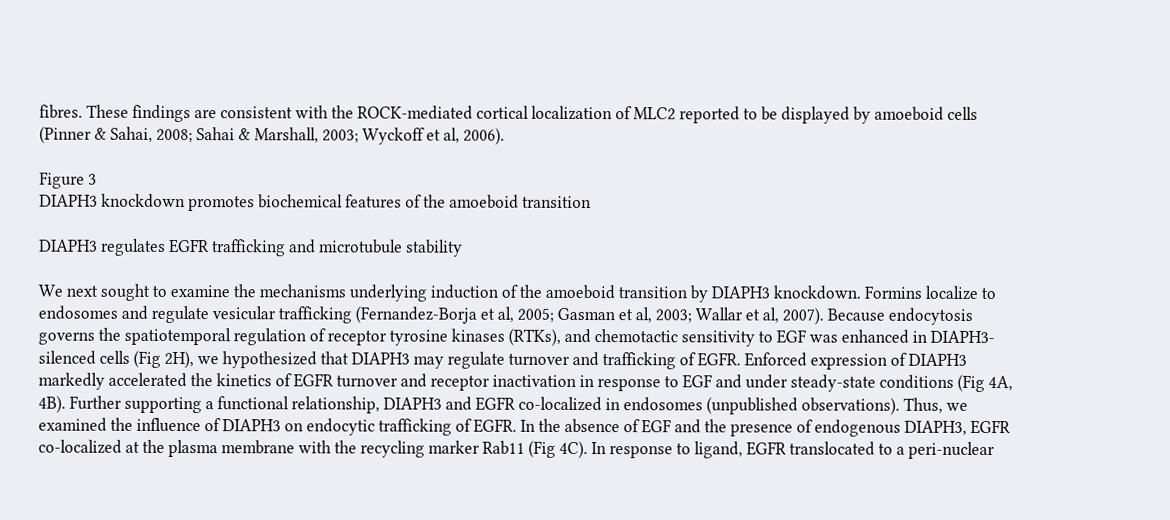fibres. These findings are consistent with the ROCK-mediated cortical localization of MLC2 reported to be displayed by amoeboid cells (Pinner & Sahai, 2008; Sahai & Marshall, 2003; Wyckoff et al, 2006).

Figure 3
DIAPH3 knockdown promotes biochemical features of the amoeboid transition

DIAPH3 regulates EGFR trafficking and microtubule stability

We next sought to examine the mechanisms underlying induction of the amoeboid transition by DIAPH3 knockdown. Formins localize to endosomes and regulate vesicular trafficking (Fernandez-Borja et al, 2005; Gasman et al, 2003; Wallar et al, 2007). Because endocytosis governs the spatiotemporal regulation of receptor tyrosine kinases (RTKs), and chemotactic sensitivity to EGF was enhanced in DIAPH3-silenced cells (Fig 2H), we hypothesized that DIAPH3 may regulate turnover and trafficking of EGFR. Enforced expression of DIAPH3 markedly accelerated the kinetics of EGFR turnover and receptor inactivation in response to EGF and under steady-state conditions (Fig 4A, 4B). Further supporting a functional relationship, DIAPH3 and EGFR co-localized in endosomes (unpublished observations). Thus, we examined the influence of DIAPH3 on endocytic trafficking of EGFR. In the absence of EGF and the presence of endogenous DIAPH3, EGFR co-localized at the plasma membrane with the recycling marker Rab11 (Fig 4C). In response to ligand, EGFR translocated to a peri-nuclear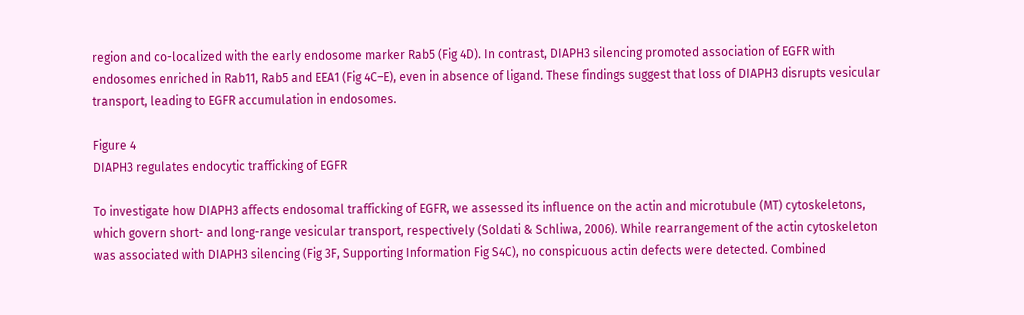region and co-localized with the early endosome marker Rab5 (Fig 4D). In contrast, DIAPH3 silencing promoted association of EGFR with endosomes enriched in Rab11, Rab5 and EEA1 (Fig 4C–E), even in absence of ligand. These findings suggest that loss of DIAPH3 disrupts vesicular transport, leading to EGFR accumulation in endosomes.

Figure 4
DIAPH3 regulates endocytic trafficking of EGFR

To investigate how DIAPH3 affects endosomal trafficking of EGFR, we assessed its influence on the actin and microtubule (MT) cytoskeletons, which govern short- and long-range vesicular transport, respectively (Soldati & Schliwa, 2006). While rearrangement of the actin cytoskeleton was associated with DIAPH3 silencing (Fig 3F, Supporting Information Fig S4C), no conspicuous actin defects were detected. Combined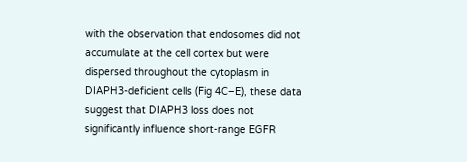with the observation that endosomes did not accumulate at the cell cortex but were dispersed throughout the cytoplasm in DIAPH3-deficient cells (Fig 4C–E), these data suggest that DIAPH3 loss does not significantly influence short-range EGFR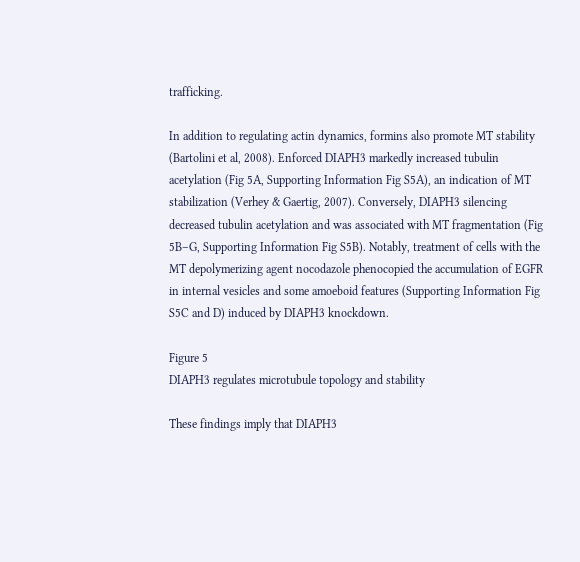trafficking.

In addition to regulating actin dynamics, formins also promote MT stability (Bartolini et al, 2008). Enforced DIAPH3 markedly increased tubulin acetylation (Fig 5A, Supporting Information Fig S5A), an indication of MT stabilization (Verhey & Gaertig, 2007). Conversely, DIAPH3 silencing decreased tubulin acetylation and was associated with MT fragmentation (Fig 5B–G, Supporting Information Fig S5B). Notably, treatment of cells with the MT depolymerizing agent nocodazole phenocopied the accumulation of EGFR in internal vesicles and some amoeboid features (Supporting Information Fig S5C and D) induced by DIAPH3 knockdown.

Figure 5
DIAPH3 regulates microtubule topology and stability

These findings imply that DIAPH3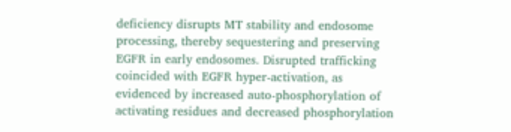deficiency disrupts MT stability and endosome processing, thereby sequestering and preserving EGFR in early endosomes. Disrupted trafficking coincided with EGFR hyper-activation, as evidenced by increased auto-phosphorylation of activating residues and decreased phosphorylation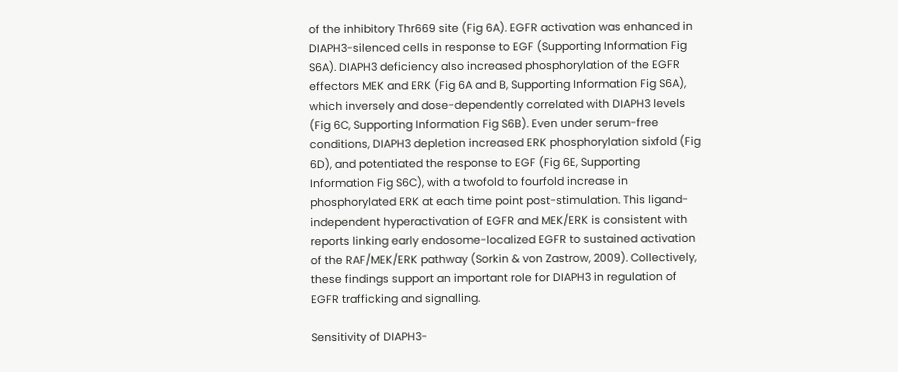of the inhibitory Thr669 site (Fig 6A). EGFR activation was enhanced in DIAPH3-silenced cells in response to EGF (Supporting Information Fig S6A). DIAPH3 deficiency also increased phosphorylation of the EGFR effectors MEK and ERK (Fig 6A and B, Supporting Information Fig S6A), which inversely and dose-dependently correlated with DIAPH3 levels (Fig 6C, Supporting Information Fig S6B). Even under serum-free conditions, DIAPH3 depletion increased ERK phosphorylation sixfold (Fig 6D), and potentiated the response to EGF (Fig 6E, Supporting Information Fig S6C), with a twofold to fourfold increase in phosphorylated ERK at each time point post-stimulation. This ligand-independent hyperactivation of EGFR and MEK/ERK is consistent with reports linking early endosome-localized EGFR to sustained activation of the RAF/MEK/ERK pathway (Sorkin & von Zastrow, 2009). Collectively, these findings support an important role for DIAPH3 in regulation of EGFR trafficking and signalling.

Sensitivity of DIAPH3-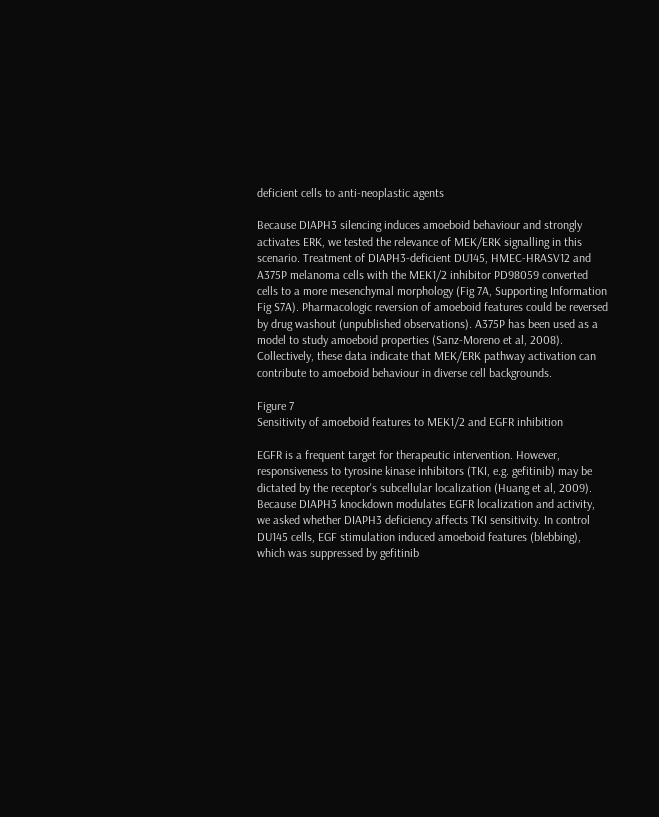deficient cells to anti-neoplastic agents

Because DIAPH3 silencing induces amoeboid behaviour and strongly activates ERK, we tested the relevance of MEK/ERK signalling in this scenario. Treatment of DIAPH3-deficient DU145, HMEC-HRASV12 and A375P melanoma cells with the MEK1/2 inhibitor PD98059 converted cells to a more mesenchymal morphology (Fig 7A, Supporting Information Fig S7A). Pharmacologic reversion of amoeboid features could be reversed by drug washout (unpublished observations). A375P has been used as a model to study amoeboid properties (Sanz-Moreno et al, 2008). Collectively, these data indicate that MEK/ERK pathway activation can contribute to amoeboid behaviour in diverse cell backgrounds.

Figure 7
Sensitivity of amoeboid features to MEK1/2 and EGFR inhibition

EGFR is a frequent target for therapeutic intervention. However, responsiveness to tyrosine kinase inhibitors (TKI, e.g. gefitinib) may be dictated by the receptor's subcellular localization (Huang et al, 2009). Because DIAPH3 knockdown modulates EGFR localization and activity, we asked whether DIAPH3 deficiency affects TKI sensitivity. In control DU145 cells, EGF stimulation induced amoeboid features (blebbing), which was suppressed by gefitinib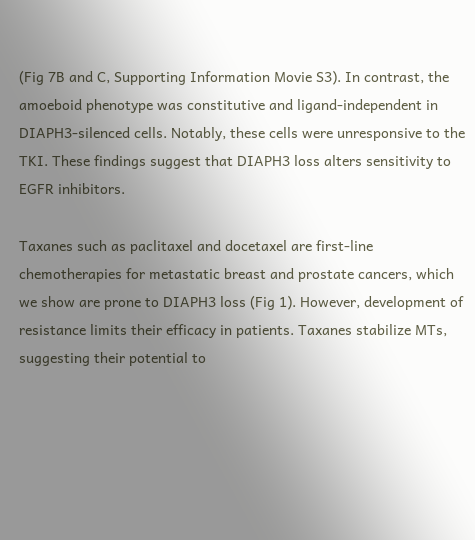(Fig 7B and C, Supporting Information Movie S3). In contrast, the amoeboid phenotype was constitutive and ligand-independent in DIAPH3-silenced cells. Notably, these cells were unresponsive to the TKI. These findings suggest that DIAPH3 loss alters sensitivity to EGFR inhibitors.

Taxanes such as paclitaxel and docetaxel are first-line chemotherapies for metastatic breast and prostate cancers, which we show are prone to DIAPH3 loss (Fig 1). However, development of resistance limits their efficacy in patients. Taxanes stabilize MTs, suggesting their potential to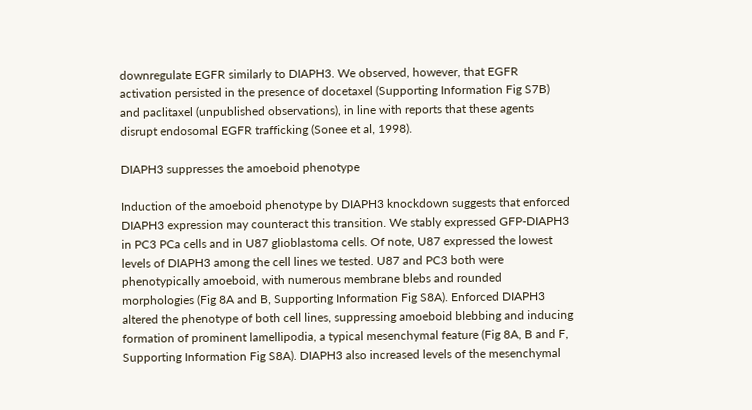downregulate EGFR similarly to DIAPH3. We observed, however, that EGFR activation persisted in the presence of docetaxel (Supporting Information Fig S7B) and paclitaxel (unpublished observations), in line with reports that these agents disrupt endosomal EGFR trafficking (Sonee et al, 1998).

DIAPH3 suppresses the amoeboid phenotype

Induction of the amoeboid phenotype by DIAPH3 knockdown suggests that enforced DIAPH3 expression may counteract this transition. We stably expressed GFP-DIAPH3 in PC3 PCa cells and in U87 glioblastoma cells. Of note, U87 expressed the lowest levels of DIAPH3 among the cell lines we tested. U87 and PC3 both were phenotypically amoeboid, with numerous membrane blebs and rounded morphologies (Fig 8A and B, Supporting Information Fig S8A). Enforced DIAPH3 altered the phenotype of both cell lines, suppressing amoeboid blebbing and inducing formation of prominent lamellipodia, a typical mesenchymal feature (Fig 8A, B and F, Supporting Information Fig S8A). DIAPH3 also increased levels of the mesenchymal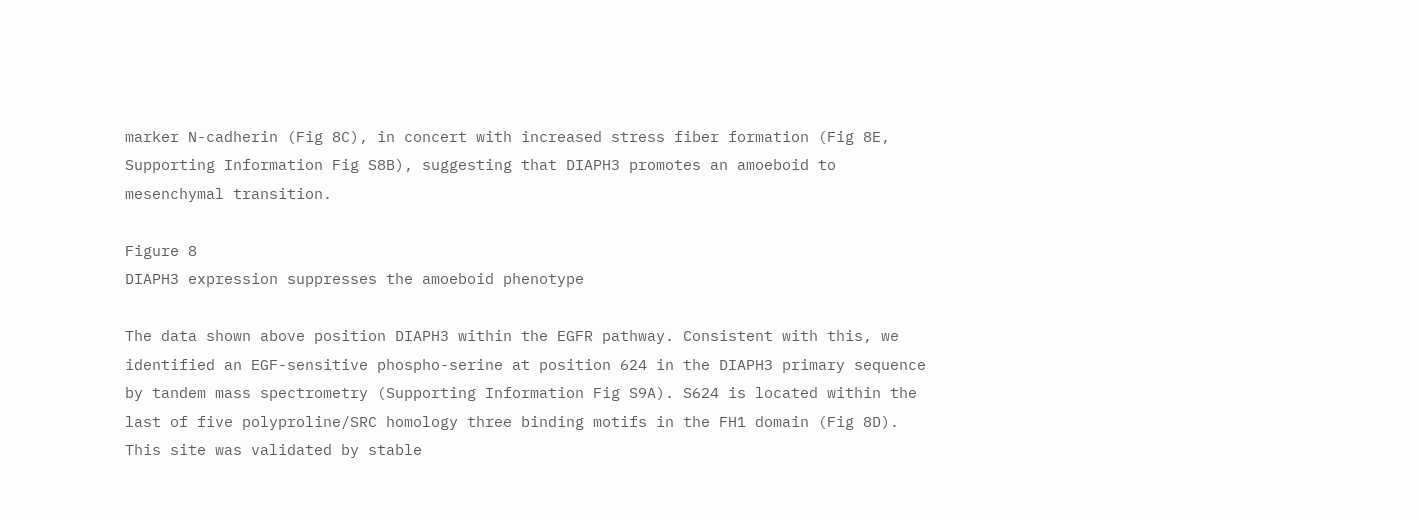marker N-cadherin (Fig 8C), in concert with increased stress fiber formation (Fig 8E, Supporting Information Fig S8B), suggesting that DIAPH3 promotes an amoeboid to mesenchymal transition.

Figure 8
DIAPH3 expression suppresses the amoeboid phenotype

The data shown above position DIAPH3 within the EGFR pathway. Consistent with this, we identified an EGF-sensitive phospho-serine at position 624 in the DIAPH3 primary sequence by tandem mass spectrometry (Supporting Information Fig S9A). S624 is located within the last of five polyproline/SRC homology three binding motifs in the FH1 domain (Fig 8D). This site was validated by stable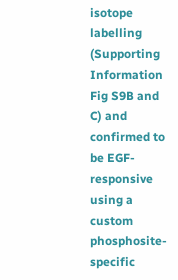isotope labelling (Supporting Information Fig S9B and C) and confirmed to be EGF-responsive using a custom phosphosite-specific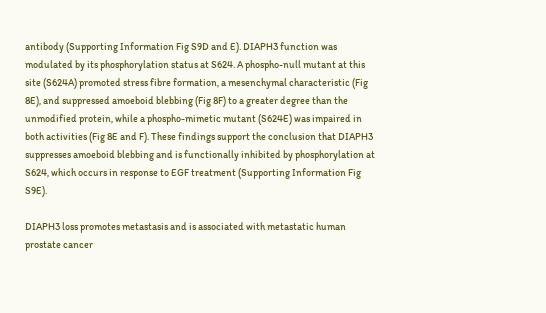antibody (Supporting Information Fig S9D and E). DIAPH3 function was modulated by its phosphorylation status at S624. A phospho-null mutant at this site (S624A) promoted stress fibre formation, a mesenchymal characteristic (Fig 8E), and suppressed amoeboid blebbing (Fig 8F) to a greater degree than the unmodified protein, while a phospho-mimetic mutant (S624E) was impaired in both activities (Fig 8E and F). These findings support the conclusion that DIAPH3 suppresses amoeboid blebbing and is functionally inhibited by phosphorylation at S624, which occurs in response to EGF treatment (Supporting Information Fig S9E).

DIAPH3 loss promotes metastasis and is associated with metastatic human prostate cancer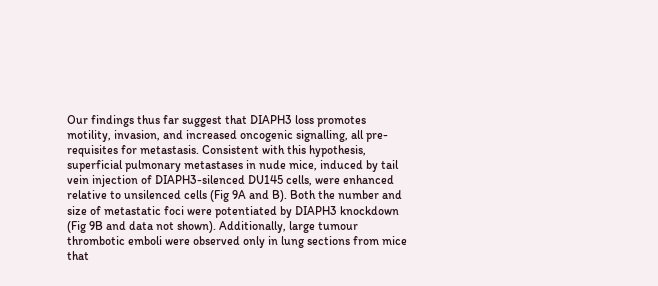Our findings thus far suggest that DIAPH3 loss promotes motility, invasion, and increased oncogenic signalling, all pre-requisites for metastasis. Consistent with this hypothesis, superficial pulmonary metastases in nude mice, induced by tail vein injection of DIAPH3-silenced DU145 cells, were enhanced relative to unsilenced cells (Fig 9A and B). Both the number and size of metastatic foci were potentiated by DIAPH3 knockdown (Fig 9B and data not shown). Additionally, large tumour thrombotic emboli were observed only in lung sections from mice that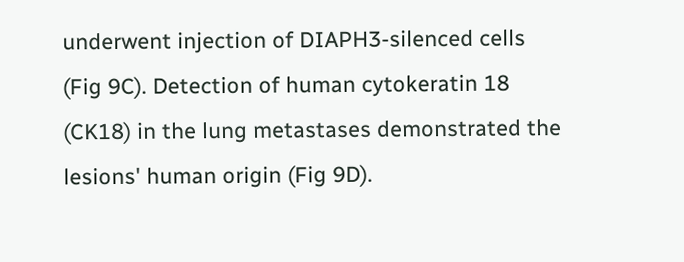underwent injection of DIAPH3-silenced cells (Fig 9C). Detection of human cytokeratin 18 (CK18) in the lung metastases demonstrated the lesions' human origin (Fig 9D).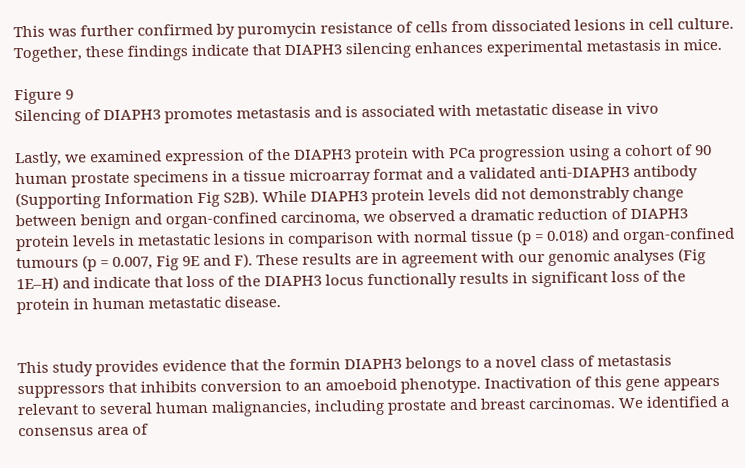This was further confirmed by puromycin resistance of cells from dissociated lesions in cell culture. Together, these findings indicate that DIAPH3 silencing enhances experimental metastasis in mice.

Figure 9
Silencing of DIAPH3 promotes metastasis and is associated with metastatic disease in vivo

Lastly, we examined expression of the DIAPH3 protein with PCa progression using a cohort of 90 human prostate specimens in a tissue microarray format and a validated anti-DIAPH3 antibody (Supporting Information Fig S2B). While DIAPH3 protein levels did not demonstrably change between benign and organ-confined carcinoma, we observed a dramatic reduction of DIAPH3 protein levels in metastatic lesions in comparison with normal tissue (p = 0.018) and organ-confined tumours (p = 0.007, Fig 9E and F). These results are in agreement with our genomic analyses (Fig 1E–H) and indicate that loss of the DIAPH3 locus functionally results in significant loss of the protein in human metastatic disease.


This study provides evidence that the formin DIAPH3 belongs to a novel class of metastasis suppressors that inhibits conversion to an amoeboid phenotype. Inactivation of this gene appears relevant to several human malignancies, including prostate and breast carcinomas. We identified a consensus area of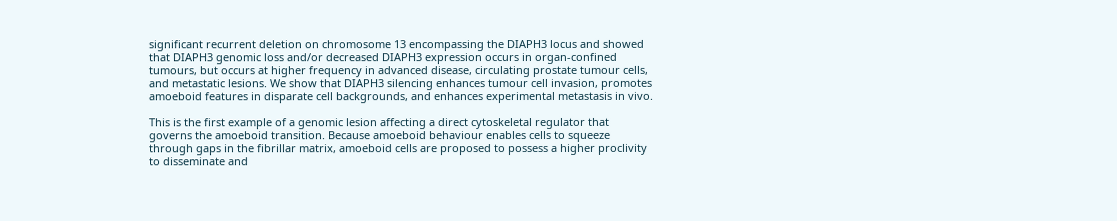significant recurrent deletion on chromosome 13 encompassing the DIAPH3 locus and showed that DIAPH3 genomic loss and/or decreased DIAPH3 expression occurs in organ-confined tumours, but occurs at higher frequency in advanced disease, circulating prostate tumour cells, and metastatic lesions. We show that DIAPH3 silencing enhances tumour cell invasion, promotes amoeboid features in disparate cell backgrounds, and enhances experimental metastasis in vivo.

This is the first example of a genomic lesion affecting a direct cytoskeletal regulator that governs the amoeboid transition. Because amoeboid behaviour enables cells to squeeze through gaps in the fibrillar matrix, amoeboid cells are proposed to possess a higher proclivity to disseminate and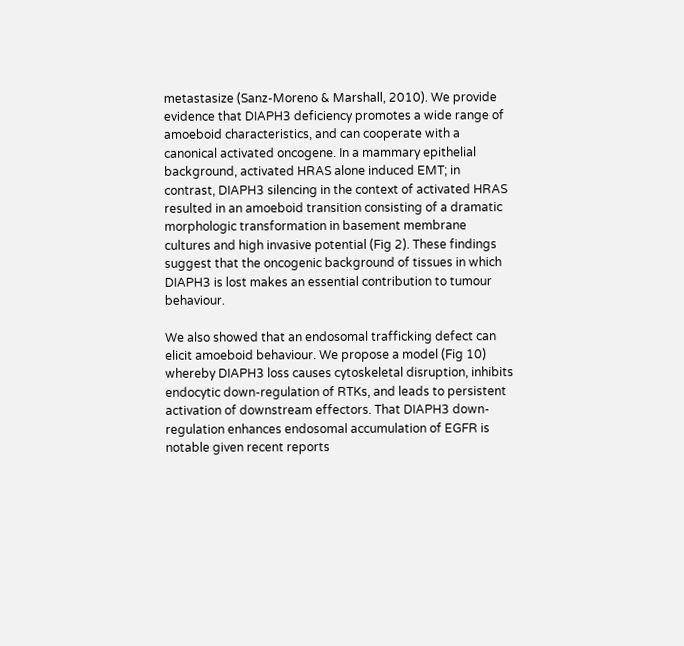metastasize (Sanz-Moreno & Marshall, 2010). We provide evidence that DIAPH3 deficiency promotes a wide range of amoeboid characteristics, and can cooperate with a canonical activated oncogene. In a mammary epithelial background, activated HRAS alone induced EMT; in contrast, DIAPH3 silencing in the context of activated HRAS resulted in an amoeboid transition consisting of a dramatic morphologic transformation in basement membrane cultures and high invasive potential (Fig 2). These findings suggest that the oncogenic background of tissues in which DIAPH3 is lost makes an essential contribution to tumour behaviour.

We also showed that an endosomal trafficking defect can elicit amoeboid behaviour. We propose a model (Fig 10) whereby DIAPH3 loss causes cytoskeletal disruption, inhibits endocytic down-regulation of RTKs, and leads to persistent activation of downstream effectors. That DIAPH3 down-regulation enhances endosomal accumulation of EGFR is notable given recent reports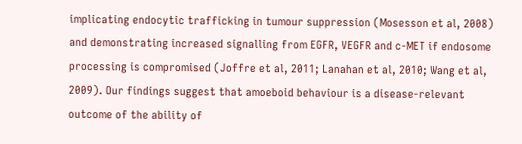implicating endocytic trafficking in tumour suppression (Mosesson et al, 2008) and demonstrating increased signalling from EGFR, VEGFR and c-MET if endosome processing is compromised (Joffre et al, 2011; Lanahan et al, 2010; Wang et al, 2009). Our findings suggest that amoeboid behaviour is a disease-relevant outcome of the ability of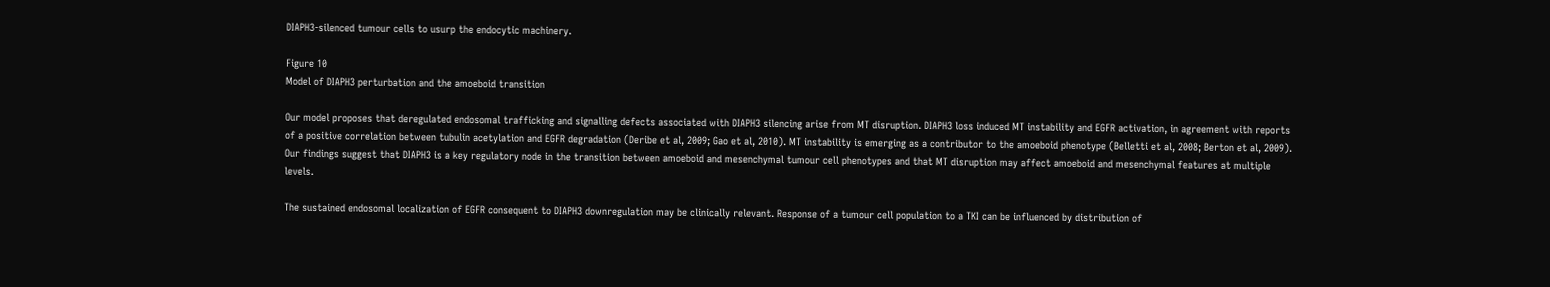DIAPH3-silenced tumour cells to usurp the endocytic machinery.

Figure 10
Model of DIAPH3 perturbation and the amoeboid transition

Our model proposes that deregulated endosomal trafficking and signalling defects associated with DIAPH3 silencing arise from MT disruption. DIAPH3 loss induced MT instability and EGFR activation, in agreement with reports of a positive correlation between tubulin acetylation and EGFR degradation (Deribe et al, 2009; Gao et al, 2010). MT instability is emerging as a contributor to the amoeboid phenotype (Belletti et al, 2008; Berton et al, 2009). Our findings suggest that DIAPH3 is a key regulatory node in the transition between amoeboid and mesenchymal tumour cell phenotypes and that MT disruption may affect amoeboid and mesenchymal features at multiple levels.

The sustained endosomal localization of EGFR consequent to DIAPH3 downregulation may be clinically relevant. Response of a tumour cell population to a TKI can be influenced by distribution of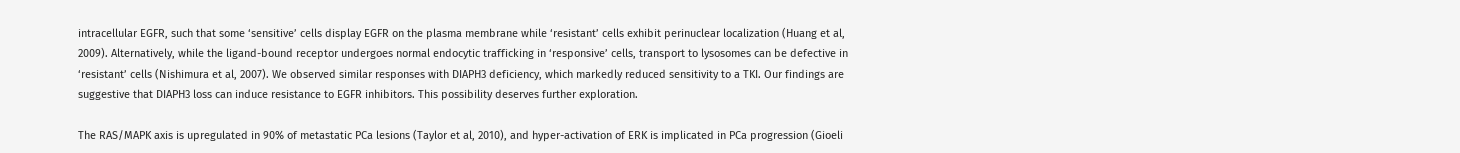intracellular EGFR, such that some ‘sensitive’ cells display EGFR on the plasma membrane while ‘resistant’ cells exhibit perinuclear localization (Huang et al, 2009). Alternatively, while the ligand-bound receptor undergoes normal endocytic trafficking in ‘responsive’ cells, transport to lysosomes can be defective in ‘resistant’ cells (Nishimura et al, 2007). We observed similar responses with DIAPH3 deficiency, which markedly reduced sensitivity to a TKI. Our findings are suggestive that DIAPH3 loss can induce resistance to EGFR inhibitors. This possibility deserves further exploration.

The RAS/MAPK axis is upregulated in 90% of metastatic PCa lesions (Taylor et al, 2010), and hyper-activation of ERK is implicated in PCa progression (Gioeli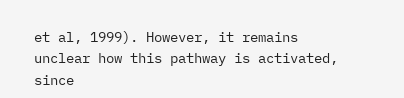et al, 1999). However, it remains unclear how this pathway is activated, since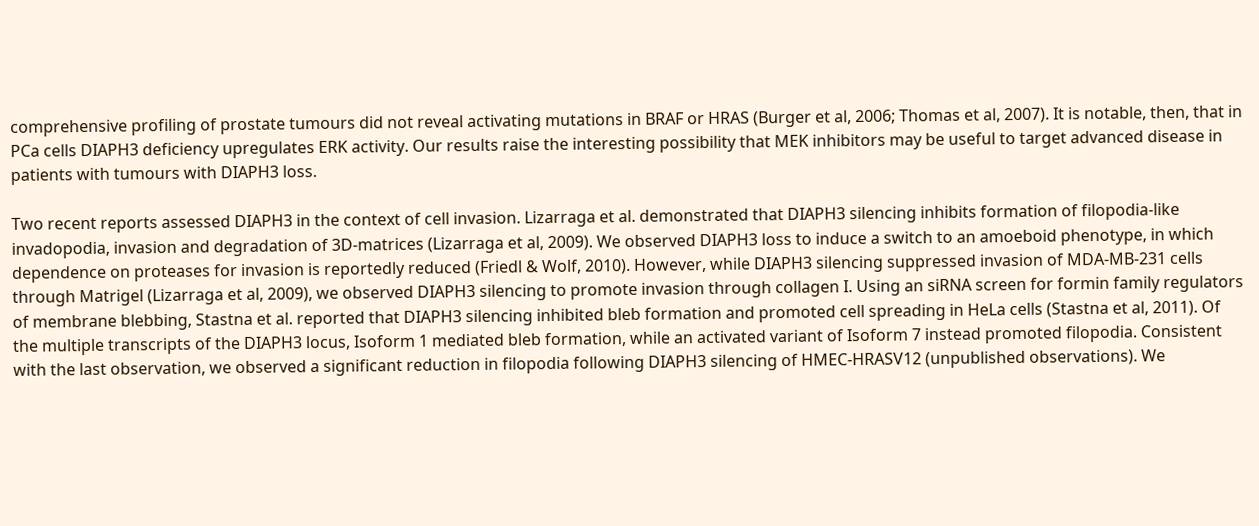comprehensive profiling of prostate tumours did not reveal activating mutations in BRAF or HRAS (Burger et al, 2006; Thomas et al, 2007). It is notable, then, that in PCa cells DIAPH3 deficiency upregulates ERK activity. Our results raise the interesting possibility that MEK inhibitors may be useful to target advanced disease in patients with tumours with DIAPH3 loss.

Two recent reports assessed DIAPH3 in the context of cell invasion. Lizarraga et al. demonstrated that DIAPH3 silencing inhibits formation of filopodia-like invadopodia, invasion and degradation of 3D-matrices (Lizarraga et al, 2009). We observed DIAPH3 loss to induce a switch to an amoeboid phenotype, in which dependence on proteases for invasion is reportedly reduced (Friedl & Wolf, 2010). However, while DIAPH3 silencing suppressed invasion of MDA-MB-231 cells through Matrigel (Lizarraga et al, 2009), we observed DIAPH3 silencing to promote invasion through collagen I. Using an siRNA screen for formin family regulators of membrane blebbing, Stastna et al. reported that DIAPH3 silencing inhibited bleb formation and promoted cell spreading in HeLa cells (Stastna et al, 2011). Of the multiple transcripts of the DIAPH3 locus, Isoform 1 mediated bleb formation, while an activated variant of Isoform 7 instead promoted filopodia. Consistent with the last observation, we observed a significant reduction in filopodia following DIAPH3 silencing of HMEC-HRASV12 (unpublished observations). We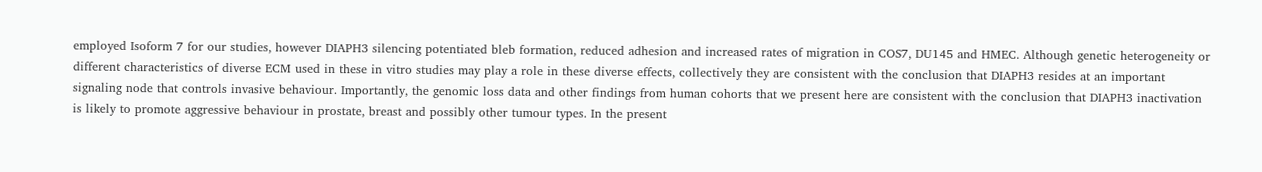employed Isoform 7 for our studies, however DIAPH3 silencing potentiated bleb formation, reduced adhesion and increased rates of migration in COS7, DU145 and HMEC. Although genetic heterogeneity or different characteristics of diverse ECM used in these in vitro studies may play a role in these diverse effects, collectively they are consistent with the conclusion that DIAPH3 resides at an important signaling node that controls invasive behaviour. Importantly, the genomic loss data and other findings from human cohorts that we present here are consistent with the conclusion that DIAPH3 inactivation is likely to promote aggressive behaviour in prostate, breast and possibly other tumour types. In the present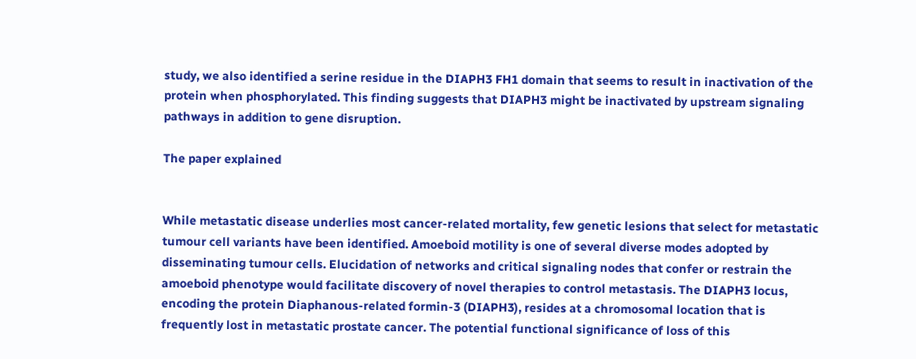study, we also identified a serine residue in the DIAPH3 FH1 domain that seems to result in inactivation of the protein when phosphorylated. This finding suggests that DIAPH3 might be inactivated by upstream signaling pathways in addition to gene disruption.

The paper explained


While metastatic disease underlies most cancer-related mortality, few genetic lesions that select for metastatic tumour cell variants have been identified. Amoeboid motility is one of several diverse modes adopted by disseminating tumour cells. Elucidation of networks and critical signaling nodes that confer or restrain the amoeboid phenotype would facilitate discovery of novel therapies to control metastasis. The DIAPH3 locus, encoding the protein Diaphanous-related formin-3 (DIAPH3), resides at a chromosomal location that is frequently lost in metastatic prostate cancer. The potential functional significance of loss of this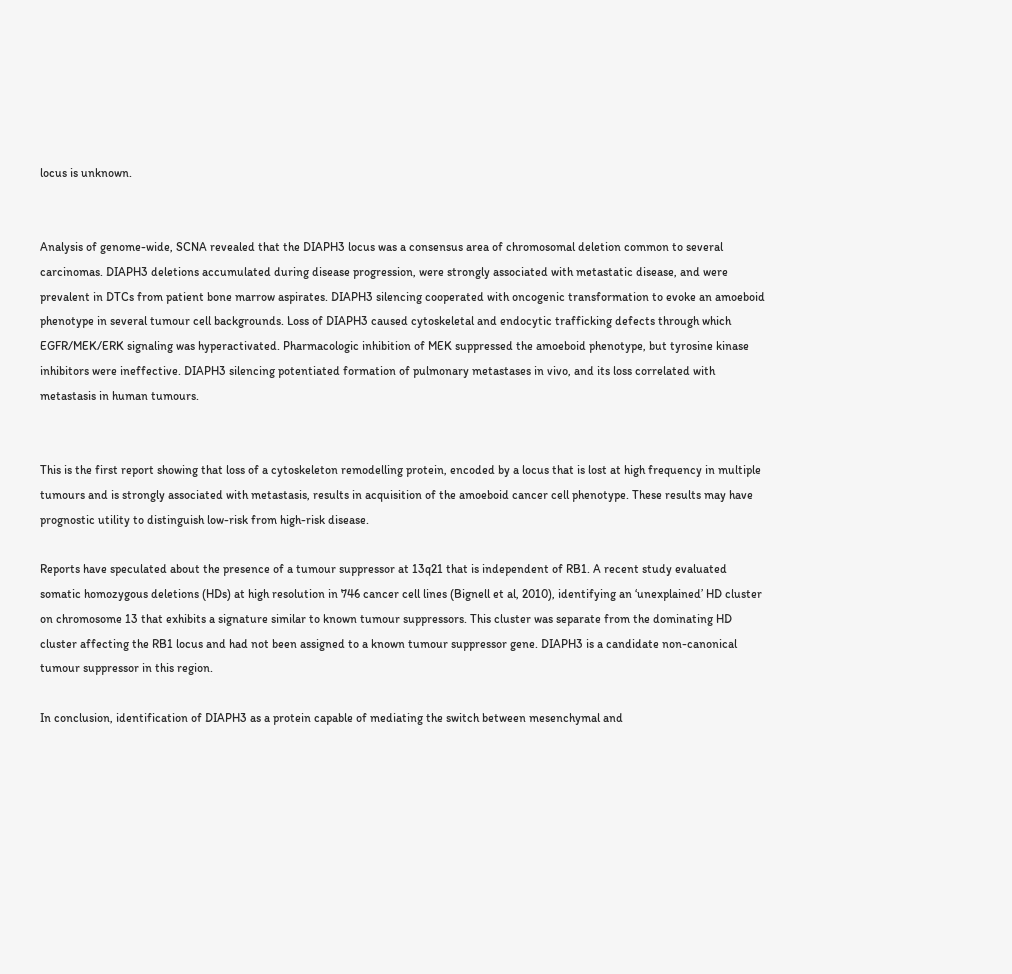locus is unknown.


Analysis of genome-wide, SCNA revealed that the DIAPH3 locus was a consensus area of chromosomal deletion common to several carcinomas. DIAPH3 deletions accumulated during disease progression, were strongly associated with metastatic disease, and were prevalent in DTCs from patient bone marrow aspirates. DIAPH3 silencing cooperated with oncogenic transformation to evoke an amoeboid phenotype in several tumour cell backgrounds. Loss of DIAPH3 caused cytoskeletal and endocytic trafficking defects through which EGFR/MEK/ERK signaling was hyperactivated. Pharmacologic inhibition of MEK suppressed the amoeboid phenotype, but tyrosine kinase inhibitors were ineffective. DIAPH3 silencing potentiated formation of pulmonary metastases in vivo, and its loss correlated with metastasis in human tumours.


This is the first report showing that loss of a cytoskeleton remodelling protein, encoded by a locus that is lost at high frequency in multiple tumours and is strongly associated with metastasis, results in acquisition of the amoeboid cancer cell phenotype. These results may have prognostic utility to distinguish low-risk from high-risk disease.

Reports have speculated about the presence of a tumour suppressor at 13q21 that is independent of RB1. A recent study evaluated somatic homozygous deletions (HDs) at high resolution in 746 cancer cell lines (Bignell et al, 2010), identifying an ‘unexplained’ HD cluster on chromosome 13 that exhibits a signature similar to known tumour suppressors. This cluster was separate from the dominating HD cluster affecting the RB1 locus and had not been assigned to a known tumour suppressor gene. DIAPH3 is a candidate non-canonical tumour suppressor in this region.

In conclusion, identification of DIAPH3 as a protein capable of mediating the switch between mesenchymal and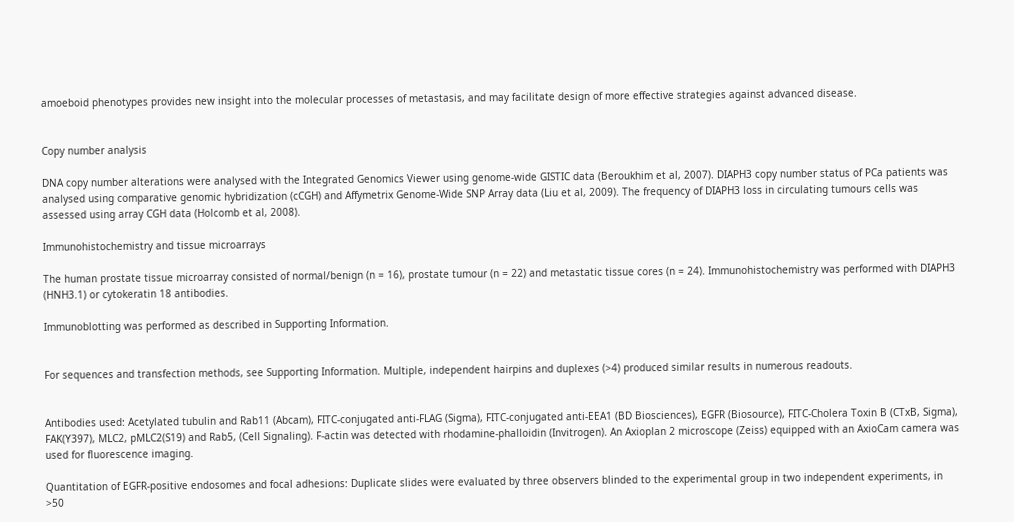amoeboid phenotypes provides new insight into the molecular processes of metastasis, and may facilitate design of more effective strategies against advanced disease.


Copy number analysis

DNA copy number alterations were analysed with the Integrated Genomics Viewer using genome-wide GISTIC data (Beroukhim et al, 2007). DIAPH3 copy number status of PCa patients was analysed using comparative genomic hybridization (cCGH) and Affymetrix Genome-Wide SNP Array data (Liu et al, 2009). The frequency of DIAPH3 loss in circulating tumours cells was assessed using array CGH data (Holcomb et al, 2008).

Immunohistochemistry and tissue microarrays

The human prostate tissue microarray consisted of normal/benign (n = 16), prostate tumour (n = 22) and metastatic tissue cores (n = 24). Immunohistochemistry was performed with DIAPH3 (HNH3.1) or cytokeratin 18 antibodies.

Immunoblotting was performed as described in Supporting Information.


For sequences and transfection methods, see Supporting Information. Multiple, independent hairpins and duplexes (>4) produced similar results in numerous readouts.


Antibodies used: Acetylated tubulin and Rab11 (Abcam), FITC-conjugated anti-FLAG (Sigma), FITC-conjugated anti-EEA1 (BD Biosciences), EGFR (Biosource), FITC-Cholera Toxin B (CTxB, Sigma), FAK(Y397), MLC2, pMLC2(S19) and Rab5, (Cell Signaling). F-actin was detected with rhodamine-phalloidin (Invitrogen). An Axioplan 2 microscope (Zeiss) equipped with an AxioCam camera was used for fluorescence imaging.

Quantitation of EGFR-positive endosomes and focal adhesions: Duplicate slides were evaluated by three observers blinded to the experimental group in two independent experiments, in >50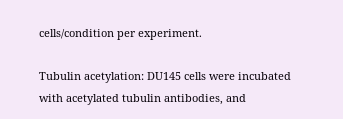cells/condition per experiment.

Tubulin acetylation: DU145 cells were incubated with acetylated tubulin antibodies, and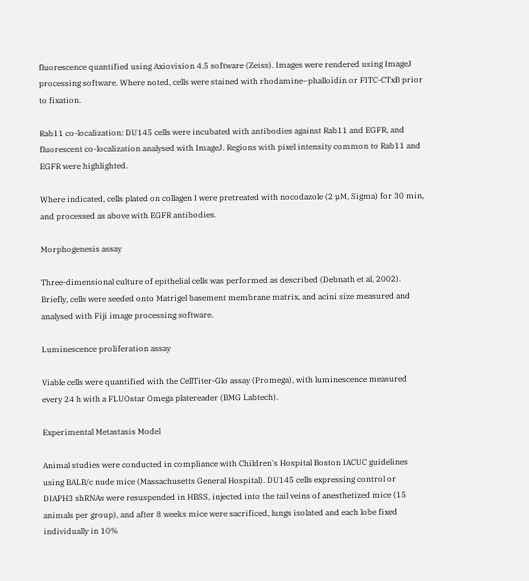fluorescence quantified using Axiovision 4.5 software (Zeiss). Images were rendered using ImageJ processing software. Where noted, cells were stained with rhodamine–phalloidin or FITC-CTxB prior to fixation.

Rab11 co-localization: DU145 cells were incubated with antibodies against Rab11 and EGFR, and fluorescent co-localization analysed with ImageJ. Regions with pixel intensity common to Rab11 and EGFR were highlighted.

Where indicated, cells plated on collagen I were pretreated with nocodazole (2 µM, Sigma) for 30 min, and processed as above with EGFR antibodies.

Morphogenesis assay

Three-dimensional culture of epithelial cells was performed as described (Debnath et al, 2002). Briefly, cells were seeded onto Matrigel basement membrane matrix, and acini size measured and analysed with Fiji image processing software.

Luminescence proliferation assay

Viable cells were quantified with the CellTiter-Glo assay (Promega), with luminescence measured every 24 h with a FLUOstar Omega platereader (BMG Labtech).

Experimental Metastasis Model

Animal studies were conducted in compliance with Children's Hospital Boston IACUC guidelines using BALB/c nude mice (Massachusetts General Hospital). DU145 cells expressing control or DIAPH3 shRNAs were resuspended in HBSS, injected into the tail veins of anesthetized mice (15 animals per group), and after 8 weeks mice were sacrificed, lungs isolated and each lobe fixed individually in 10%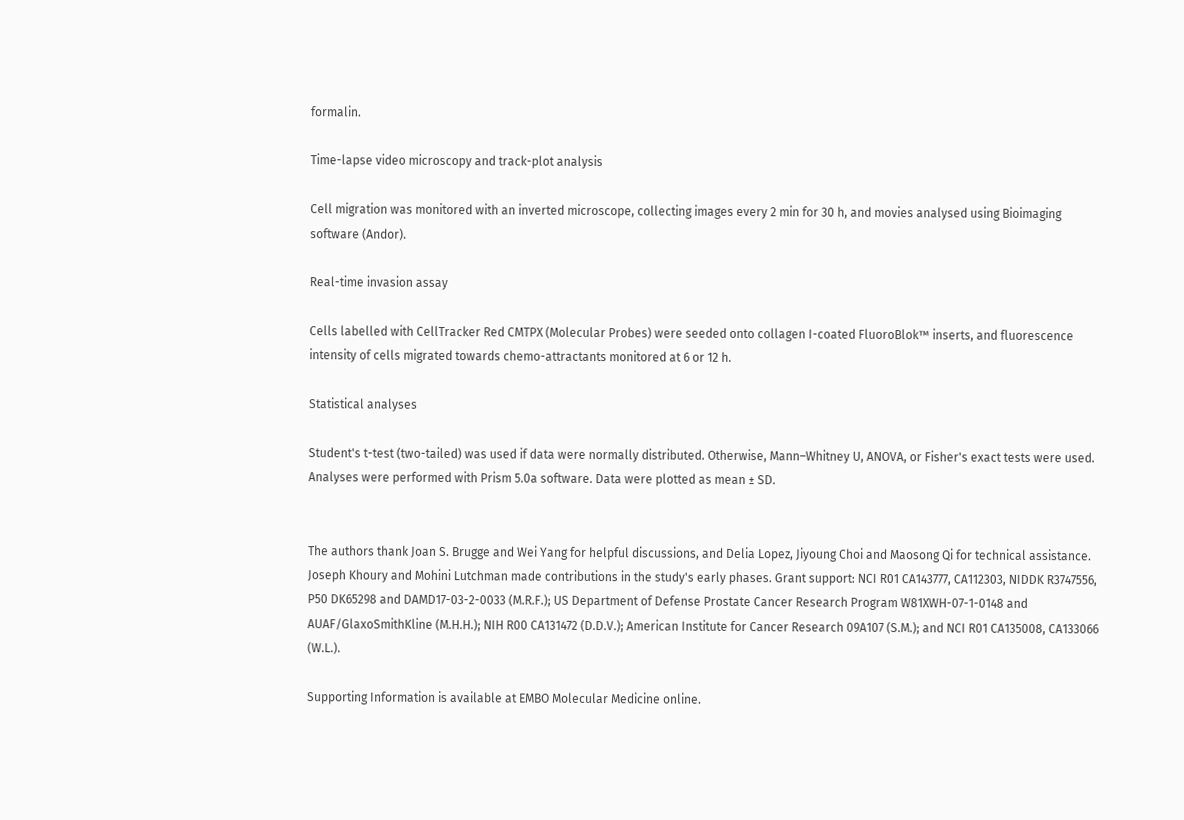formalin.

Time-lapse video microscopy and track-plot analysis

Cell migration was monitored with an inverted microscope, collecting images every 2 min for 30 h, and movies analysed using Bioimaging software (Andor).

Real-time invasion assay

Cells labelled with CellTracker Red CMTPX (Molecular Probes) were seeded onto collagen I-coated FluoroBlok™ inserts, and fluorescence intensity of cells migrated towards chemo-attractants monitored at 6 or 12 h.

Statistical analyses

Student's t-test (two-tailed) was used if data were normally distributed. Otherwise, Mann–Whitney U, ANOVA, or Fisher's exact tests were used. Analyses were performed with Prism 5.0a software. Data were plotted as mean ± SD.


The authors thank Joan S. Brugge and Wei Yang for helpful discussions, and Delia Lopez, Jiyoung Choi and Maosong Qi for technical assistance. Joseph Khoury and Mohini Lutchman made contributions in the study's early phases. Grant support: NCI R01 CA143777, CA112303, NIDDK R3747556, P50 DK65298 and DAMD17-03-2-0033 (M.R.F.); US Department of Defense Prostate Cancer Research Program W81XWH-07-1-0148 and AUAF/GlaxoSmithKline (M.H.H.); NIH R00 CA131472 (D.D.V.); American Institute for Cancer Research 09A107 (S.M.); and NCI R01 CA135008, CA133066 (W.L.).

Supporting Information is available at EMBO Molecular Medicine online.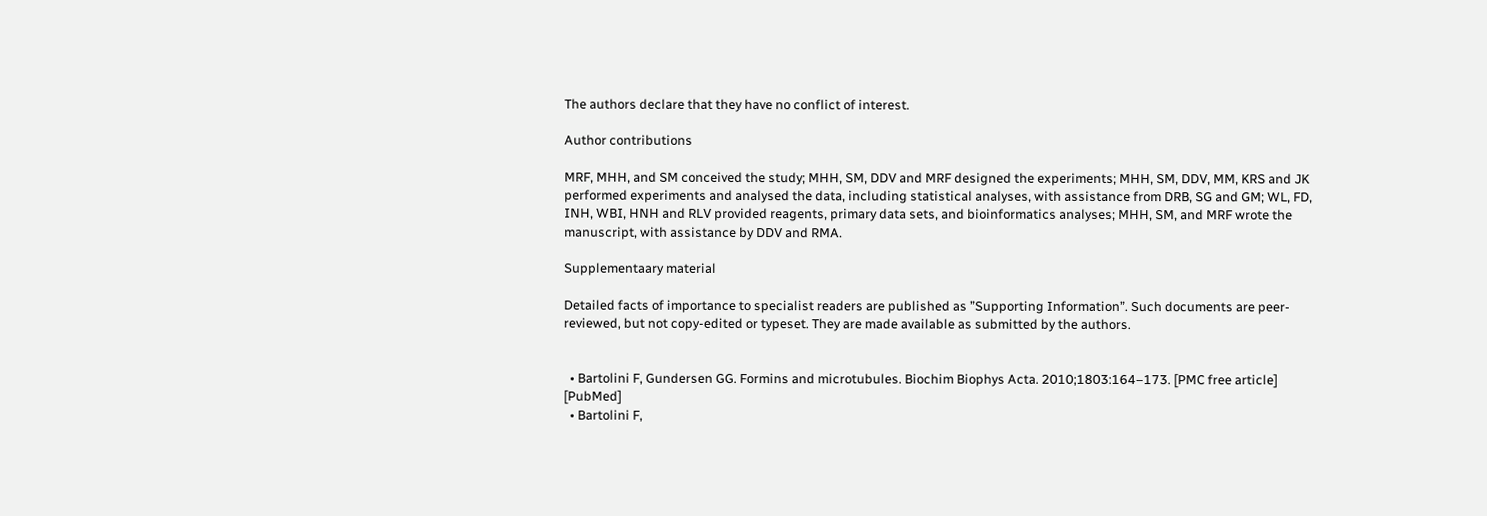The authors declare that they have no conflict of interest.

Author contributions

MRF, MHH, and SM conceived the study; MHH, SM, DDV and MRF designed the experiments; MHH, SM, DDV, MM, KRS and JK performed experiments and analysed the data, including statistical analyses, with assistance from DRB, SG and GM; WL, FD, INH, WBI, HNH and RLV provided reagents, primary data sets, and bioinformatics analyses; MHH, SM, and MRF wrote the manuscript, with assistance by DDV and RMA.

Supplementaary material

Detailed facts of importance to specialist readers are published as ”Supporting Information”. Such documents are peer-reviewed, but not copy-edited or typeset. They are made available as submitted by the authors.


  • Bartolini F, Gundersen GG. Formins and microtubules. Biochim Biophys Acta. 2010;1803:164–173. [PMC free article] [PubMed]
  • Bartolini F,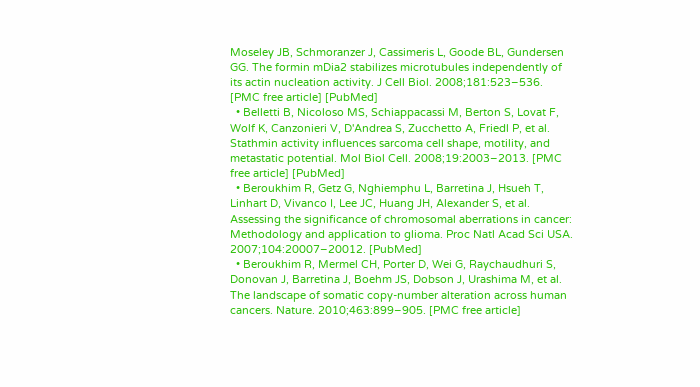Moseley JB, Schmoranzer J, Cassimeris L, Goode BL, Gundersen GG. The formin mDia2 stabilizes microtubules independently of its actin nucleation activity. J Cell Biol. 2008;181:523–536. [PMC free article] [PubMed]
  • Belletti B, Nicoloso MS, Schiappacassi M, Berton S, Lovat F, Wolf K, Canzonieri V, D'Andrea S, Zucchetto A, Friedl P, et al. Stathmin activity influences sarcoma cell shape, motility, and metastatic potential. Mol Biol Cell. 2008;19:2003–2013. [PMC free article] [PubMed]
  • Beroukhim R, Getz G, Nghiemphu L, Barretina J, Hsueh T, Linhart D, Vivanco I, Lee JC, Huang JH, Alexander S, et al. Assessing the significance of chromosomal aberrations in cancer: Methodology and application to glioma. Proc Natl Acad Sci USA. 2007;104:20007–20012. [PubMed]
  • Beroukhim R, Mermel CH, Porter D, Wei G, Raychaudhuri S, Donovan J, Barretina J, Boehm JS, Dobson J, Urashima M, et al. The landscape of somatic copy-number alteration across human cancers. Nature. 2010;463:899–905. [PMC free article]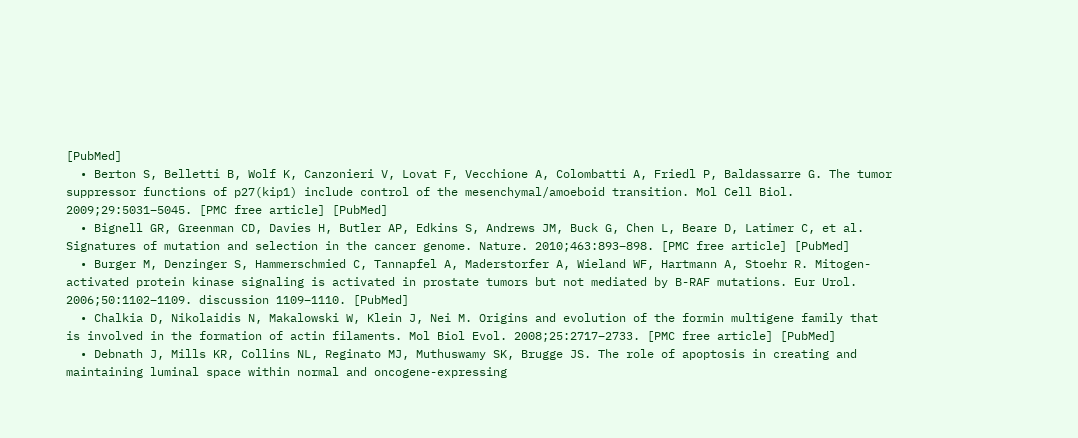[PubMed]
  • Berton S, Belletti B, Wolf K, Canzonieri V, Lovat F, Vecchione A, Colombatti A, Friedl P, Baldassarre G. The tumor suppressor functions of p27(kip1) include control of the mesenchymal/amoeboid transition. Mol Cell Biol. 2009;29:5031–5045. [PMC free article] [PubMed]
  • Bignell GR, Greenman CD, Davies H, Butler AP, Edkins S, Andrews JM, Buck G, Chen L, Beare D, Latimer C, et al. Signatures of mutation and selection in the cancer genome. Nature. 2010;463:893–898. [PMC free article] [PubMed]
  • Burger M, Denzinger S, Hammerschmied C, Tannapfel A, Maderstorfer A, Wieland WF, Hartmann A, Stoehr R. Mitogen-activated protein kinase signaling is activated in prostate tumors but not mediated by B-RAF mutations. Eur Urol. 2006;50:1102–1109. discussion 1109–1110. [PubMed]
  • Chalkia D, Nikolaidis N, Makalowski W, Klein J, Nei M. Origins and evolution of the formin multigene family that is involved in the formation of actin filaments. Mol Biol Evol. 2008;25:2717–2733. [PMC free article] [PubMed]
  • Debnath J, Mills KR, Collins NL, Reginato MJ, Muthuswamy SK, Brugge JS. The role of apoptosis in creating and maintaining luminal space within normal and oncogene-expressing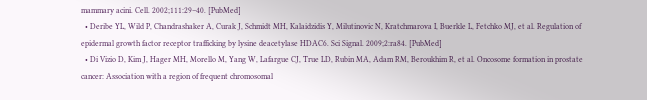mammary acini. Cell. 2002;111:29–40. [PubMed]
  • Deribe YL, Wild P, Chandrashaker A, Curak J, Schmidt MH, Kalaidzidis Y, Milutinovic N, Kratchmarova I, Buerkle L, Fetchko MJ, et al. Regulation of epidermal growth factor receptor trafficking by lysine deacetylase HDAC6. Sci Signal. 2009;2:ra84. [PubMed]
  • Di Vizio D, Kim J, Hager MH, Morello M, Yang W, Lafargue CJ, True LD, Rubin MA, Adam RM, Beroukhim R, et al. Oncosome formation in prostate cancer: Association with a region of frequent chromosomal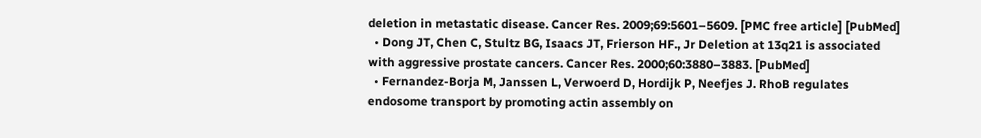deletion in metastatic disease. Cancer Res. 2009;69:5601–5609. [PMC free article] [PubMed]
  • Dong JT, Chen C, Stultz BG, Isaacs JT, Frierson HF., Jr Deletion at 13q21 is associated with aggressive prostate cancers. Cancer Res. 2000;60:3880–3883. [PubMed]
  • Fernandez-Borja M, Janssen L, Verwoerd D, Hordijk P, Neefjes J. RhoB regulates endosome transport by promoting actin assembly on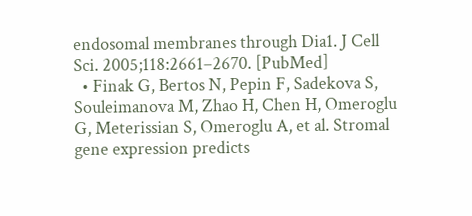endosomal membranes through Dia1. J Cell Sci. 2005;118:2661–2670. [PubMed]
  • Finak G, Bertos N, Pepin F, Sadekova S, Souleimanova M, Zhao H, Chen H, Omeroglu G, Meterissian S, Omeroglu A, et al. Stromal gene expression predicts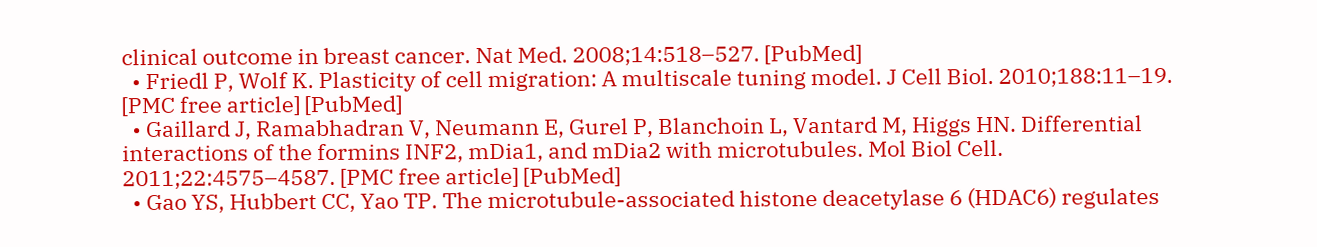clinical outcome in breast cancer. Nat Med. 2008;14:518–527. [PubMed]
  • Friedl P, Wolf K. Plasticity of cell migration: A multiscale tuning model. J Cell Biol. 2010;188:11–19. [PMC free article] [PubMed]
  • Gaillard J, Ramabhadran V, Neumann E, Gurel P, Blanchoin L, Vantard M, Higgs HN. Differential interactions of the formins INF2, mDia1, and mDia2 with microtubules. Mol Biol Cell. 2011;22:4575–4587. [PMC free article] [PubMed]
  • Gao YS, Hubbert CC, Yao TP. The microtubule-associated histone deacetylase 6 (HDAC6) regulates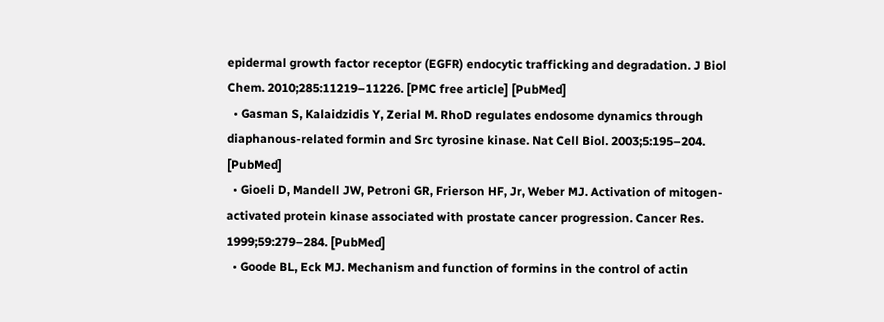epidermal growth factor receptor (EGFR) endocytic trafficking and degradation. J Biol Chem. 2010;285:11219–11226. [PMC free article] [PubMed]
  • Gasman S, Kalaidzidis Y, Zerial M. RhoD regulates endosome dynamics through diaphanous-related formin and Src tyrosine kinase. Nat Cell Biol. 2003;5:195–204. [PubMed]
  • Gioeli D, Mandell JW, Petroni GR, Frierson HF, Jr, Weber MJ. Activation of mitogen-activated protein kinase associated with prostate cancer progression. Cancer Res. 1999;59:279–284. [PubMed]
  • Goode BL, Eck MJ. Mechanism and function of formins in the control of actin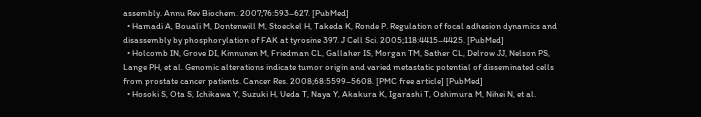assembly. Annu Rev Biochem. 2007;76:593–627. [PubMed]
  • Hamadi A, Bouali M, Dontenwill M, Stoeckel H, Takeda K, Ronde P. Regulation of focal adhesion dynamics and disassembly by phosphorylation of FAK at tyrosine 397. J Cell Sci. 2005;118:4415–4425. [PubMed]
  • Holcomb IN, Grove DI, Kinnunen M, Friedman CL, Gallaher IS, Morgan TM, Sather CL, Delrow JJ, Nelson PS, Lange PH, et al. Genomic alterations indicate tumor origin and varied metastatic potential of disseminated cells from prostate cancer patients. Cancer Res. 2008;68:5599–5608. [PMC free article] [PubMed]
  • Hosoki S, Ota S, Ichikawa Y, Suzuki H, Ueda T, Naya Y, Akakura K, Igarashi T, Oshimura M, Nihei N, et al.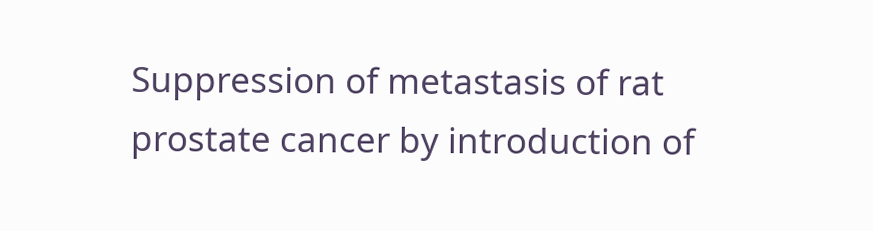Suppression of metastasis of rat prostate cancer by introduction of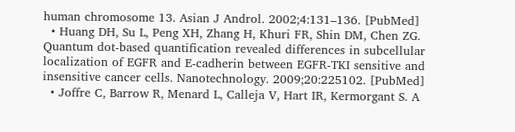human chromosome 13. Asian J Androl. 2002;4:131–136. [PubMed]
  • Huang DH, Su L, Peng XH, Zhang H, Khuri FR, Shin DM, Chen ZG. Quantum dot-based quantification revealed differences in subcellular localization of EGFR and E-cadherin between EGFR-TKI sensitive and insensitive cancer cells. Nanotechnology. 2009;20:225102. [PubMed]
  • Joffre C, Barrow R, Menard L, Calleja V, Hart IR, Kermorgant S. A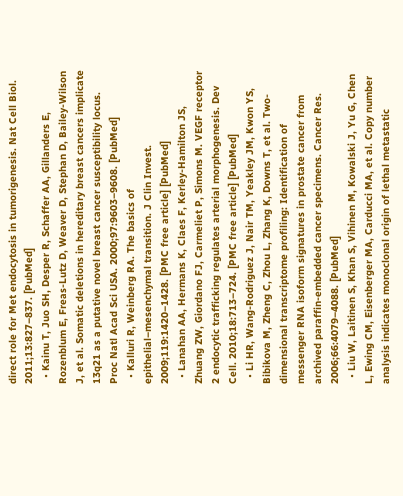direct role for Met endocytosis in tumorigenesis. Nat Cell Biol. 2011;13:827–837. [PubMed]
  • Kainu T, Juo SH, Desper R, Schaffer AA, Gillanders E, Rozenblum E, Freas-Lutz D, Weaver D, Stephan D, Bailey-Wilson J, et al. Somatic deletions in hereditary breast cancers implicate 13q21 as a putative novel breast cancer susceptibility locus. Proc Natl Acad Sci USA. 2000;97:9603–9608. [PubMed]
  • Kalluri R, Weinberg RA. The basics of epithelial–mesenchymal transition. J Clin Invest. 2009;119:1420–1428. [PMC free article] [PubMed]
  • Lanahan AA, Hermans K, Claes F, Kerley-Hamilton JS, Zhuang ZW, Giordano FJ, Carmeliet P, Simons M. VEGF receptor 2 endocytic trafficking regulates arterial morphogenesis. Dev Cell. 2010;18:713–724. [PMC free article] [PubMed]
  • Li HR, Wang-Rodriguez J, Nair TM, Yeakley JM, Kwon YS, Bibikova M, Zheng C, Zhou L, Zhang K, Downs T, et al. Two-dimensional transcriptome profiling: Identification of messenger RNA isoform signatures in prostate cancer from archived paraffin-embedded cancer specimens. Cancer Res. 2006;66:4079–4088. [PubMed]
  • Liu W, Laitinen S, Khan S, Vihinen M, Kowalski J, Yu G, Chen L, Ewing CM, Eisenberger MA, Carducci MA, et al. Copy number analysis indicates monoclonal origin of lethal metastatic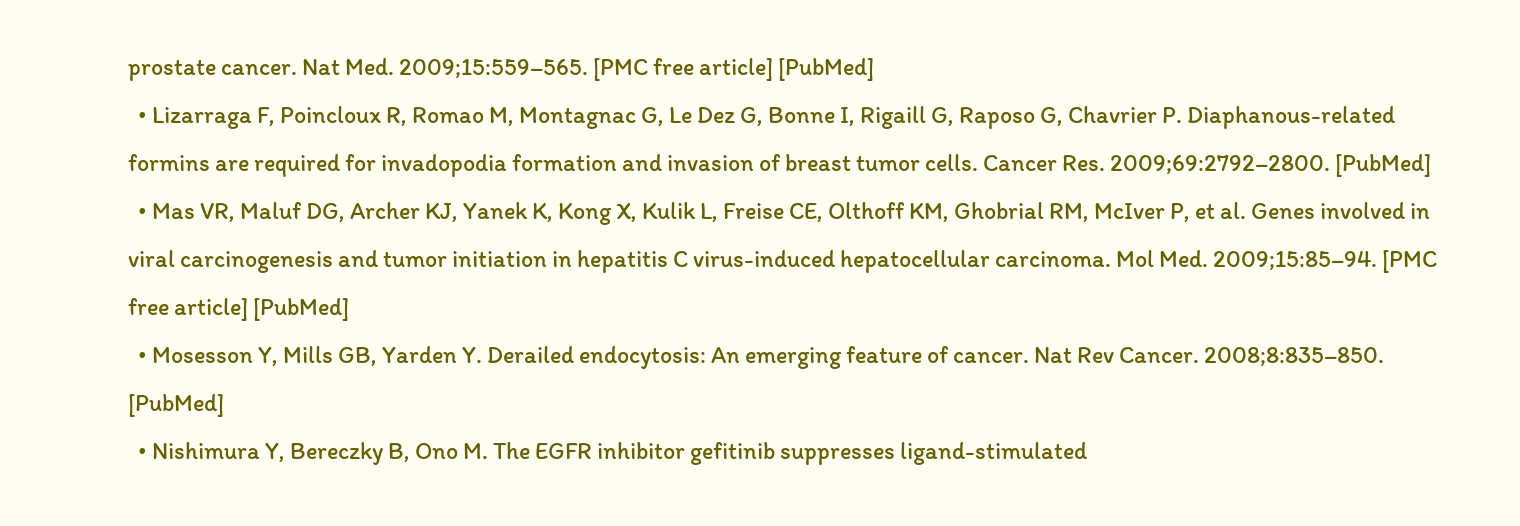prostate cancer. Nat Med. 2009;15:559–565. [PMC free article] [PubMed]
  • Lizarraga F, Poincloux R, Romao M, Montagnac G, Le Dez G, Bonne I, Rigaill G, Raposo G, Chavrier P. Diaphanous-related formins are required for invadopodia formation and invasion of breast tumor cells. Cancer Res. 2009;69:2792–2800. [PubMed]
  • Mas VR, Maluf DG, Archer KJ, Yanek K, Kong X, Kulik L, Freise CE, Olthoff KM, Ghobrial RM, McIver P, et al. Genes involved in viral carcinogenesis and tumor initiation in hepatitis C virus-induced hepatocellular carcinoma. Mol Med. 2009;15:85–94. [PMC free article] [PubMed]
  • Mosesson Y, Mills GB, Yarden Y. Derailed endocytosis: An emerging feature of cancer. Nat Rev Cancer. 2008;8:835–850. [PubMed]
  • Nishimura Y, Bereczky B, Ono M. The EGFR inhibitor gefitinib suppresses ligand-stimulated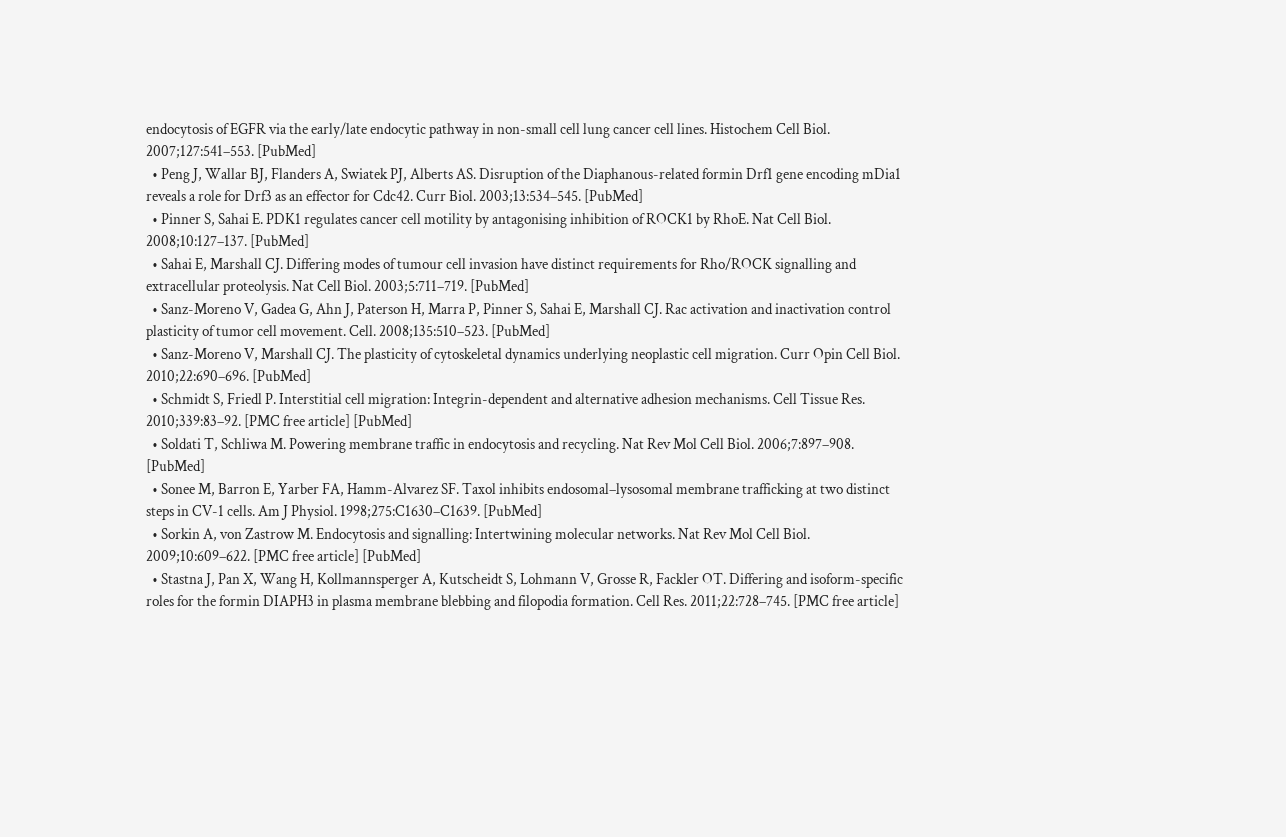endocytosis of EGFR via the early/late endocytic pathway in non-small cell lung cancer cell lines. Histochem Cell Biol. 2007;127:541–553. [PubMed]
  • Peng J, Wallar BJ, Flanders A, Swiatek PJ, Alberts AS. Disruption of the Diaphanous-related formin Drf1 gene encoding mDia1 reveals a role for Drf3 as an effector for Cdc42. Curr Biol. 2003;13:534–545. [PubMed]
  • Pinner S, Sahai E. PDK1 regulates cancer cell motility by antagonising inhibition of ROCK1 by RhoE. Nat Cell Biol. 2008;10:127–137. [PubMed]
  • Sahai E, Marshall CJ. Differing modes of tumour cell invasion have distinct requirements for Rho/ROCK signalling and extracellular proteolysis. Nat Cell Biol. 2003;5:711–719. [PubMed]
  • Sanz-Moreno V, Gadea G, Ahn J, Paterson H, Marra P, Pinner S, Sahai E, Marshall CJ. Rac activation and inactivation control plasticity of tumor cell movement. Cell. 2008;135:510–523. [PubMed]
  • Sanz-Moreno V, Marshall CJ. The plasticity of cytoskeletal dynamics underlying neoplastic cell migration. Curr Opin Cell Biol. 2010;22:690–696. [PubMed]
  • Schmidt S, Friedl P. Interstitial cell migration: Integrin-dependent and alternative adhesion mechanisms. Cell Tissue Res. 2010;339:83–92. [PMC free article] [PubMed]
  • Soldati T, Schliwa M. Powering membrane traffic in endocytosis and recycling. Nat Rev Mol Cell Biol. 2006;7:897–908. [PubMed]
  • Sonee M, Barron E, Yarber FA, Hamm-Alvarez SF. Taxol inhibits endosomal–lysosomal membrane trafficking at two distinct steps in CV-1 cells. Am J Physiol. 1998;275:C1630–C1639. [PubMed]
  • Sorkin A, von Zastrow M. Endocytosis and signalling: Intertwining molecular networks. Nat Rev Mol Cell Biol. 2009;10:609–622. [PMC free article] [PubMed]
  • Stastna J, Pan X, Wang H, Kollmannsperger A, Kutscheidt S, Lohmann V, Grosse R, Fackler OT. Differing and isoform-specific roles for the formin DIAPH3 in plasma membrane blebbing and filopodia formation. Cell Res. 2011;22:728–745. [PMC free article]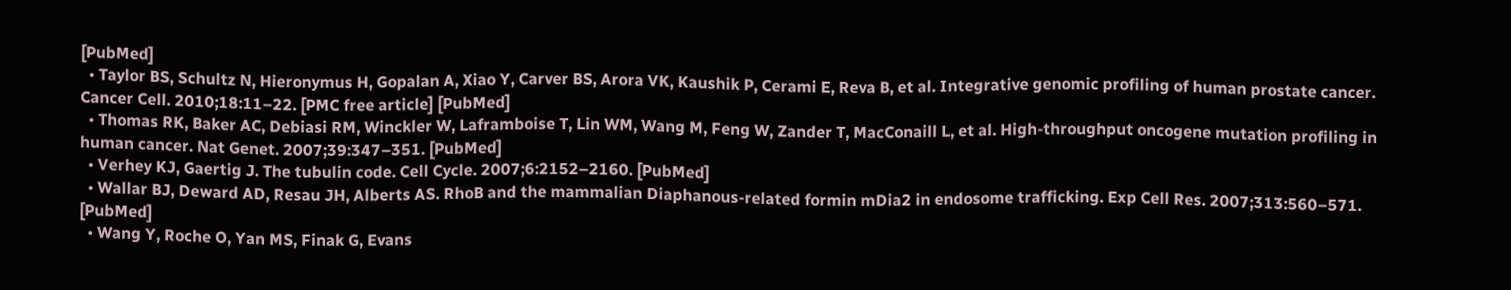[PubMed]
  • Taylor BS, Schultz N, Hieronymus H, Gopalan A, Xiao Y, Carver BS, Arora VK, Kaushik P, Cerami E, Reva B, et al. Integrative genomic profiling of human prostate cancer. Cancer Cell. 2010;18:11–22. [PMC free article] [PubMed]
  • Thomas RK, Baker AC, Debiasi RM, Winckler W, Laframboise T, Lin WM, Wang M, Feng W, Zander T, MacConaill L, et al. High-throughput oncogene mutation profiling in human cancer. Nat Genet. 2007;39:347–351. [PubMed]
  • Verhey KJ, Gaertig J. The tubulin code. Cell Cycle. 2007;6:2152–2160. [PubMed]
  • Wallar BJ, Deward AD, Resau JH, Alberts AS. RhoB and the mammalian Diaphanous-related formin mDia2 in endosome trafficking. Exp Cell Res. 2007;313:560–571. [PubMed]
  • Wang Y, Roche O, Yan MS, Finak G, Evans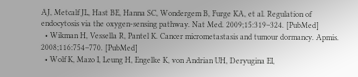AJ, Metcalf JL, Hast BE, Hanna SC, Wondergem B, Furge KA, et al. Regulation of endocytosis via the oxygen-sensing pathway. Nat Med. 2009;15:319–324. [PubMed]
  • Wikman H, Vessella R, Pantel K. Cancer micrometastasis and tumour dormancy. Apmis. 2008;116:754–770. [PubMed]
  • Wolf K, Mazo I, Leung H, Engelke K, von Andrian UH, Deryugina EI,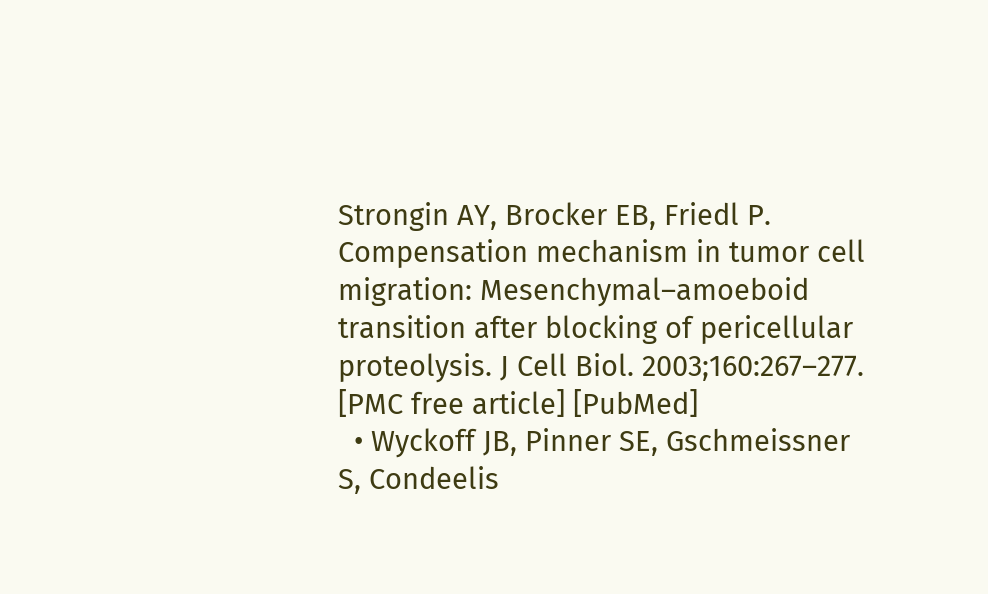Strongin AY, Brocker EB, Friedl P. Compensation mechanism in tumor cell migration: Mesenchymal–amoeboid transition after blocking of pericellular proteolysis. J Cell Biol. 2003;160:267–277. [PMC free article] [PubMed]
  • Wyckoff JB, Pinner SE, Gschmeissner S, Condeelis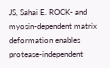JS, Sahai E. ROCK- and myosin-dependent matrix deformation enables protease-independent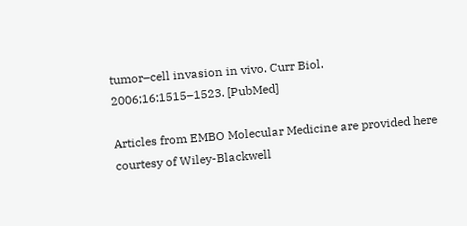tumor–cell invasion in vivo. Curr Biol. 2006;16:1515–1523. [PubMed]

Articles from EMBO Molecular Medicine are provided here courtesy of Wiley-Blackwell